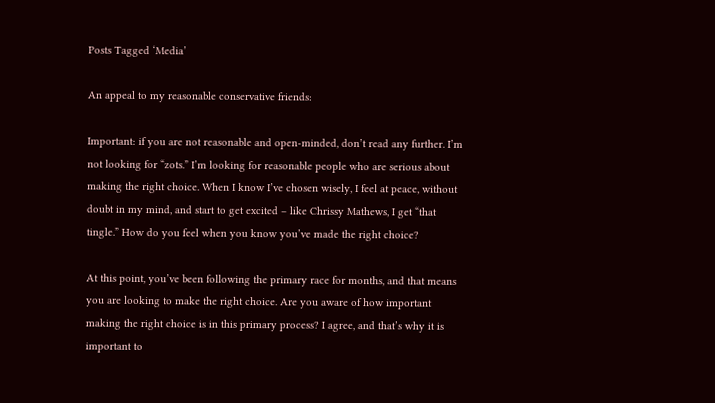Posts Tagged ‘Media’

An appeal to my reasonable conservative friends:

Important: if you are not reasonable and open-minded, don’t read any further. I’m not looking for “zots.” I’m looking for reasonable people who are serious about making the right choice. When I know I’ve chosen wisely, I feel at peace, without doubt in my mind, and start to get excited – like Chrissy Mathews, I get “that tingle.” How do you feel when you know you’ve made the right choice?

At this point, you’ve been following the primary race for months, and that means you are looking to make the right choice. Are you aware of how important making the right choice is in this primary process? I agree, and that’s why it is important to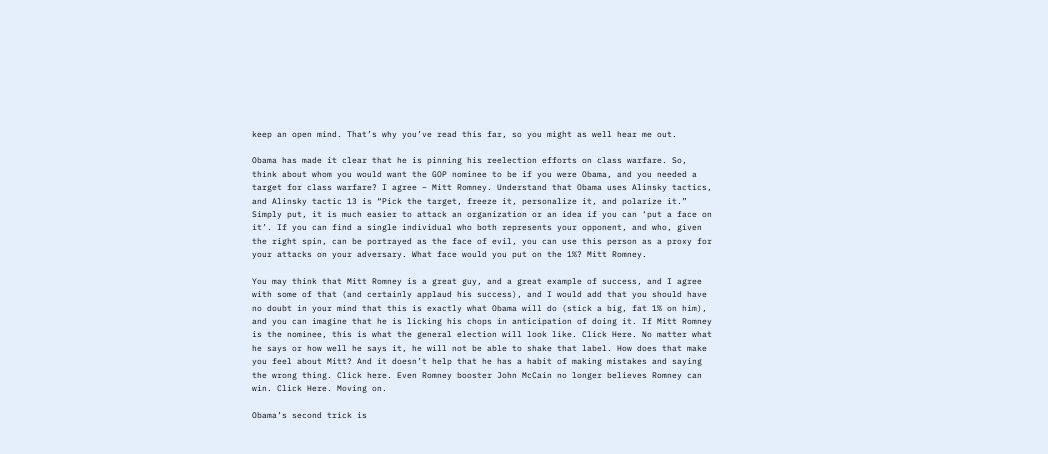keep an open mind. That’s why you’ve read this far, so you might as well hear me out.

Obama has made it clear that he is pinning his reelection efforts on class warfare. So, think about whom you would want the GOP nominee to be if you were Obama, and you needed a target for class warfare? I agree – Mitt Romney. Understand that Obama uses Alinsky tactics, and Alinsky tactic 13 is “Pick the target, freeze it, personalize it, and polarize it.” Simply put, it is much easier to attack an organization or an idea if you can ‘put a face on it’. If you can find a single individual who both represents your opponent, and who, given the right spin, can be portrayed as the face of evil, you can use this person as a proxy for your attacks on your adversary. What face would you put on the 1%? Mitt Romney.

You may think that Mitt Romney is a great guy, and a great example of success, and I agree with some of that (and certainly applaud his success), and I would add that you should have no doubt in your mind that this is exactly what Obama will do (stick a big, fat 1% on him), and you can imagine that he is licking his chops in anticipation of doing it. If Mitt Romney is the nominee, this is what the general election will look like. Click Here. No matter what he says or how well he says it, he will not be able to shake that label. How does that make you feel about Mitt? And it doesn’t help that he has a habit of making mistakes and saying the wrong thing. Click here. Even Romney booster John McCain no longer believes Romney can win. Click Here. Moving on.

Obama’s second trick is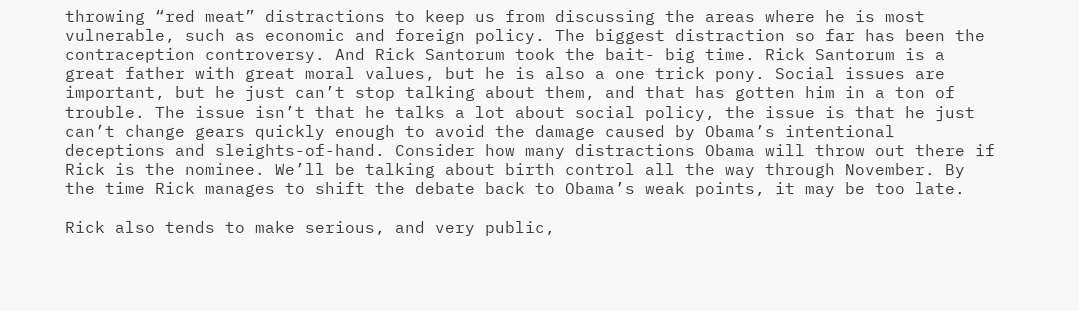throwing “red meat” distractions to keep us from discussing the areas where he is most vulnerable, such as economic and foreign policy. The biggest distraction so far has been the contraception controversy. And Rick Santorum took the bait- big time. Rick Santorum is a great father with great moral values, but he is also a one trick pony. Social issues are important, but he just can’t stop talking about them, and that has gotten him in a ton of trouble. The issue isn’t that he talks a lot about social policy, the issue is that he just can’t change gears quickly enough to avoid the damage caused by Obama’s intentional deceptions and sleights-of-hand. Consider how many distractions Obama will throw out there if Rick is the nominee. We’ll be talking about birth control all the way through November. By the time Rick manages to shift the debate back to Obama’s weak points, it may be too late.

Rick also tends to make serious, and very public,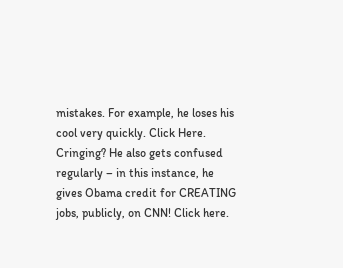mistakes. For example, he loses his cool very quickly. Click Here. Cringing? He also gets confused regularly – in this instance, he gives Obama credit for CREATING jobs, publicly, on CNN! Click here.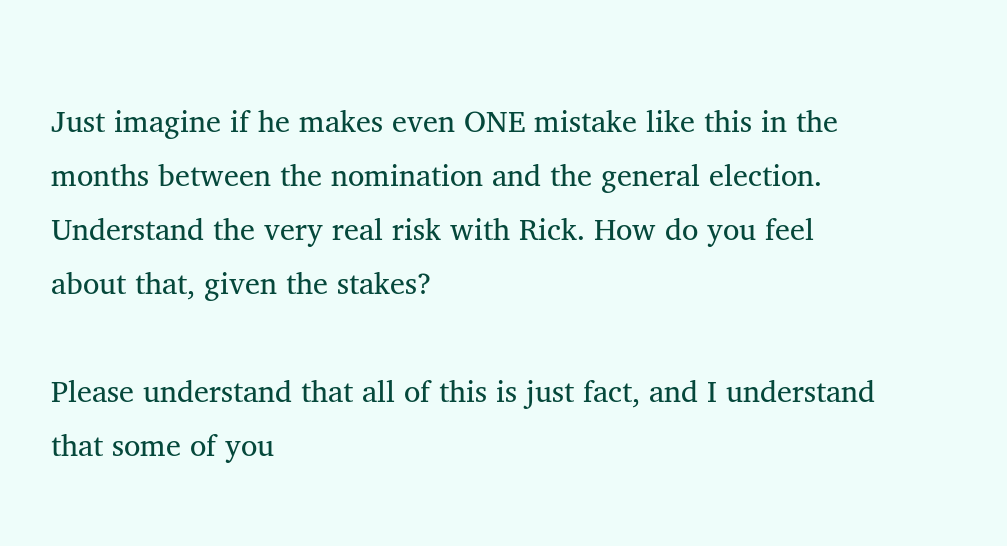Just imagine if he makes even ONE mistake like this in the months between the nomination and the general election. Understand the very real risk with Rick. How do you feel about that, given the stakes?

Please understand that all of this is just fact, and I understand that some of you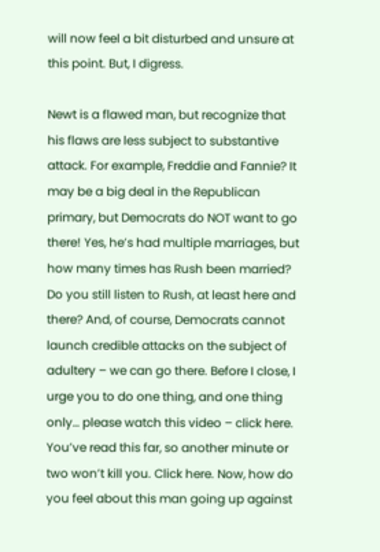will now feel a bit disturbed and unsure at this point. But, I digress.

Newt is a flawed man, but recognize that his flaws are less subject to substantive attack. For example, Freddie and Fannie? It may be a big deal in the Republican primary, but Democrats do NOT want to go there! Yes, he’s had multiple marriages, but how many times has Rush been married? Do you still listen to Rush, at least here and there? And, of course, Democrats cannot launch credible attacks on the subject of adultery – we can go there. Before I close, I urge you to do one thing, and one thing only… please watch this video – click here. You’ve read this far, so another minute or two won’t kill you. Click here. Now, how do you feel about this man going up against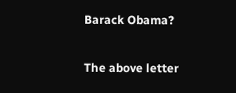Barack Obama?

The above letter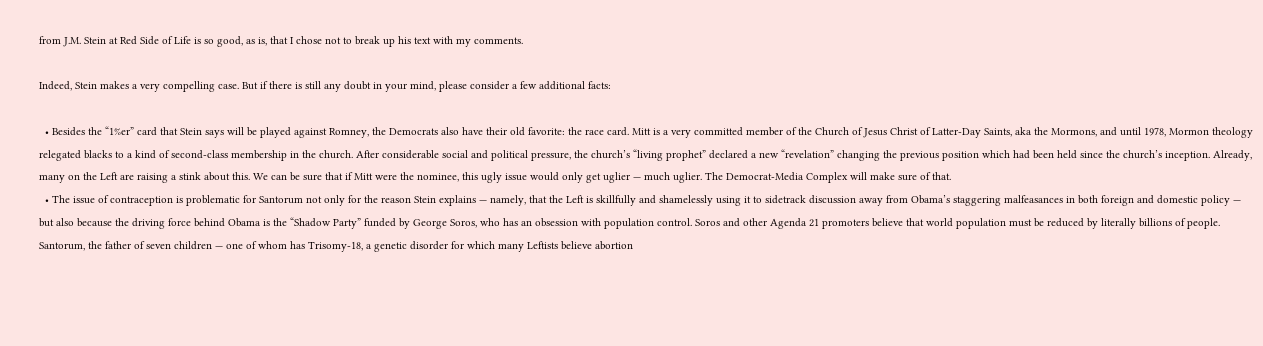from J.M. Stein at Red Side of Life is so good, as is, that I chose not to break up his text with my comments.

Indeed, Stein makes a very compelling case. But if there is still any doubt in your mind, please consider a few additional facts:

  • Besides the “1%er” card that Stein says will be played against Romney, the Democrats also have their old favorite: the race card. Mitt is a very committed member of the Church of Jesus Christ of Latter-Day Saints, aka the Mormons, and until 1978, Mormon theology relegated blacks to a kind of second-class membership in the church. After considerable social and political pressure, the church’s “living prophet” declared a new “revelation” changing the previous position which had been held since the church’s inception. Already, many on the Left are raising a stink about this. We can be sure that if Mitt were the nominee, this ugly issue would only get uglier — much uglier. The Democrat-Media Complex will make sure of that.
  • The issue of contraception is problematic for Santorum not only for the reason Stein explains — namely, that the Left is skillfully and shamelessly using it to sidetrack discussion away from Obama’s staggering malfeasances in both foreign and domestic policy — but also because the driving force behind Obama is the “Shadow Party” funded by George Soros, who has an obsession with population control. Soros and other Agenda 21 promoters believe that world population must be reduced by literally billions of people. Santorum, the father of seven children — one of whom has Trisomy-18, a genetic disorder for which many Leftists believe abortion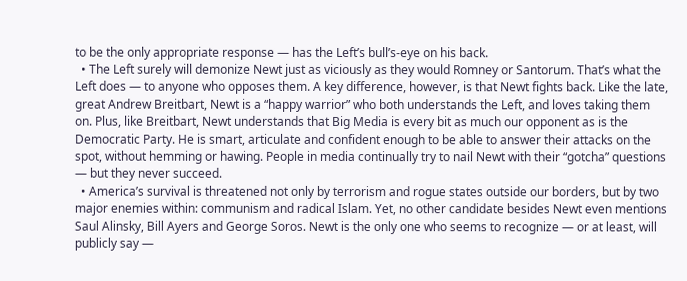to be the only appropriate response — has the Left’s bull’s-eye on his back.
  • The Left surely will demonize Newt just as viciously as they would Romney or Santorum. That’s what the Left does — to anyone who opposes them. A key difference, however, is that Newt fights back. Like the late, great Andrew Breitbart, Newt is a “happy warrior” who both understands the Left, and loves taking them on. Plus, like Breitbart, Newt understands that Big Media is every bit as much our opponent as is the Democratic Party. He is smart, articulate and confident enough to be able to answer their attacks on the spot, without hemming or hawing. People in media continually try to nail Newt with their “gotcha” questions — but they never succeed.
  • America’s survival is threatened not only by terrorism and rogue states outside our borders, but by two major enemies within: communism and radical Islam. Yet, no other candidate besides Newt even mentions Saul Alinsky, Bill Ayers and George Soros. Newt is the only one who seems to recognize — or at least, will publicly say —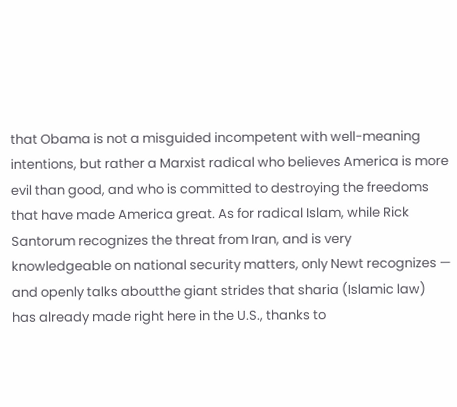that Obama is not a misguided incompetent with well-meaning intentions, but rather a Marxist radical who believes America is more evil than good, and who is committed to destroying the freedoms that have made America great. As for radical Islam, while Rick Santorum recognizes the threat from Iran, and is very knowledgeable on national security matters, only Newt recognizes — and openly talks aboutthe giant strides that sharia (Islamic law) has already made right here in the U.S., thanks to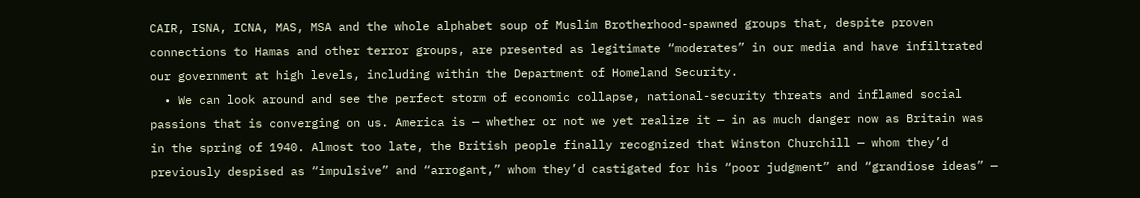CAIR, ISNA, ICNA, MAS, MSA and the whole alphabet soup of Muslim Brotherhood-spawned groups that, despite proven connections to Hamas and other terror groups, are presented as legitimate “moderates” in our media and have infiltrated our government at high levels, including within the Department of Homeland Security.
  • We can look around and see the perfect storm of economic collapse, national-security threats and inflamed social passions that is converging on us. America is — whether or not we yet realize it — in as much danger now as Britain was in the spring of 1940. Almost too late, the British people finally recognized that Winston Churchill — whom they’d previously despised as “impulsive” and “arrogant,” whom they’d castigated for his “poor judgment” and “grandiose ideas” —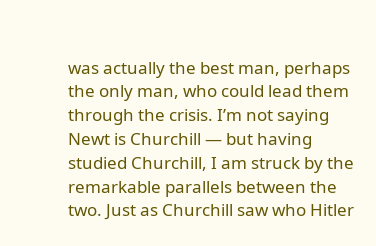was actually the best man, perhaps the only man, who could lead them through the crisis. I’m not saying Newt is Churchill — but having studied Churchill, I am struck by the remarkable parallels between the two. Just as Churchill saw who Hitler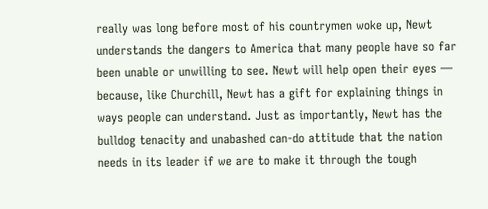really was long before most of his countrymen woke up, Newt understands the dangers to America that many people have so far been unable or unwilling to see. Newt will help open their eyes — because, like Churchill, Newt has a gift for explaining things in ways people can understand. Just as importantly, Newt has the bulldog tenacity and unabashed can-do attitude that the nation needs in its leader if we are to make it through the tough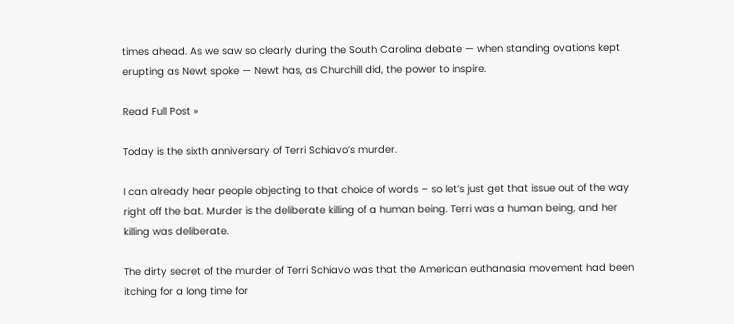times ahead. As we saw so clearly during the South Carolina debate — when standing ovations kept erupting as Newt spoke — Newt has, as Churchill did, the power to inspire.

Read Full Post »

Today is the sixth anniversary of Terri Schiavo’s murder.

I can already hear people objecting to that choice of words – so let’s just get that issue out of the way right off the bat. Murder is the deliberate killing of a human being. Terri was a human being, and her killing was deliberate.

The dirty secret of the murder of Terri Schiavo was that the American euthanasia movement had been itching for a long time for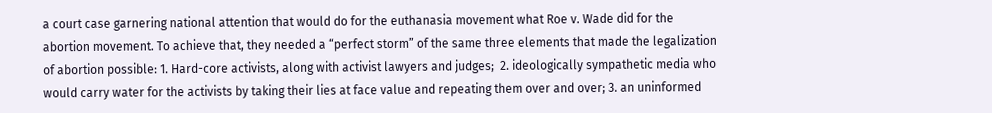a court case garnering national attention that would do for the euthanasia movement what Roe v. Wade did for the abortion movement. To achieve that, they needed a “perfect storm” of the same three elements that made the legalization of abortion possible: 1. Hard-core activists, along with activist lawyers and judges;  2. ideologically sympathetic media who would carry water for the activists by taking their lies at face value and repeating them over and over; 3. an uninformed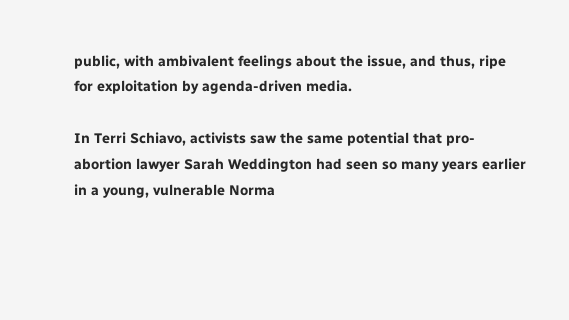public, with ambivalent feelings about the issue, and thus, ripe for exploitation by agenda-driven media.

In Terri Schiavo, activists saw the same potential that pro-abortion lawyer Sarah Weddington had seen so many years earlier in a young, vulnerable Norma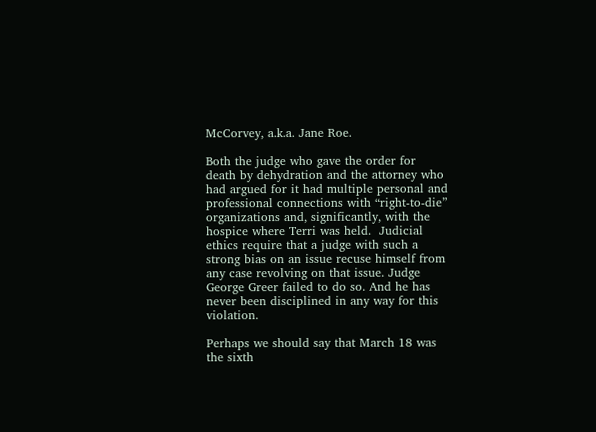McCorvey, a.k.a. Jane Roe.

Both the judge who gave the order for death by dehydration and the attorney who had argued for it had multiple personal and professional connections with “right-to-die” organizations and, significantly, with the hospice where Terri was held.  Judicial ethics require that a judge with such a strong bias on an issue recuse himself from any case revolving on that issue. Judge George Greer failed to do so. And he has never been disciplined in any way for this violation.

Perhaps we should say that March 18 was the sixth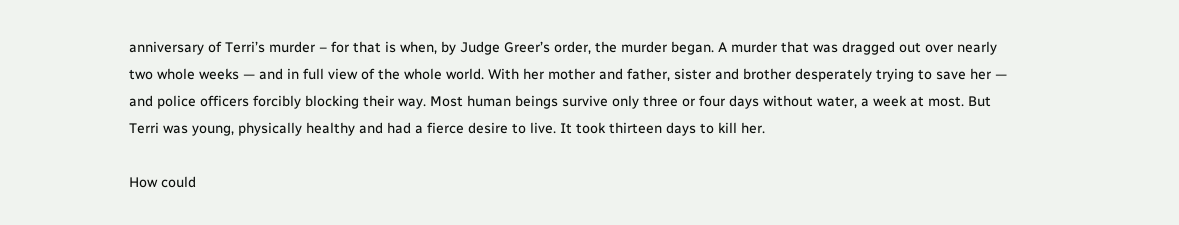anniversary of Terri’s murder – for that is when, by Judge Greer’s order, the murder began. A murder that was dragged out over nearly two whole weeks — and in full view of the whole world. With her mother and father, sister and brother desperately trying to save her — and police officers forcibly blocking their way. Most human beings survive only three or four days without water, a week at most. But Terri was young, physically healthy and had a fierce desire to live. It took thirteen days to kill her.

How could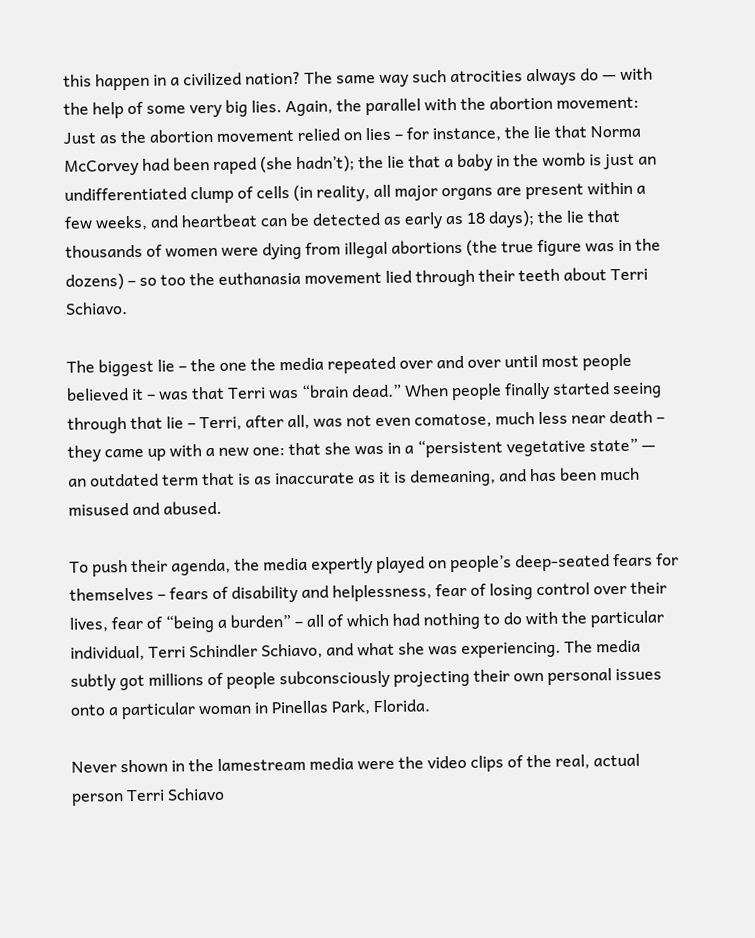this happen in a civilized nation? The same way such atrocities always do — with the help of some very big lies. Again, the parallel with the abortion movement: Just as the abortion movement relied on lies – for instance, the lie that Norma McCorvey had been raped (she hadn’t); the lie that a baby in the womb is just an undifferentiated clump of cells (in reality, all major organs are present within a few weeks, and heartbeat can be detected as early as 18 days); the lie that thousands of women were dying from illegal abortions (the true figure was in the dozens) – so too the euthanasia movement lied through their teeth about Terri Schiavo.

The biggest lie – the one the media repeated over and over until most people believed it – was that Terri was “brain dead.” When people finally started seeing through that lie – Terri, after all, was not even comatose, much less near death – they came up with a new one: that she was in a “persistent vegetative state” — an outdated term that is as inaccurate as it is demeaning, and has been much misused and abused.

To push their agenda, the media expertly played on people’s deep-seated fears for themselves – fears of disability and helplessness, fear of losing control over their lives, fear of “being a burden” – all of which had nothing to do with the particular individual, Terri Schindler Schiavo, and what she was experiencing. The media subtly got millions of people subconsciously projecting their own personal issues onto a particular woman in Pinellas Park, Florida.

Never shown in the lamestream media were the video clips of the real, actual person Terri Schiavo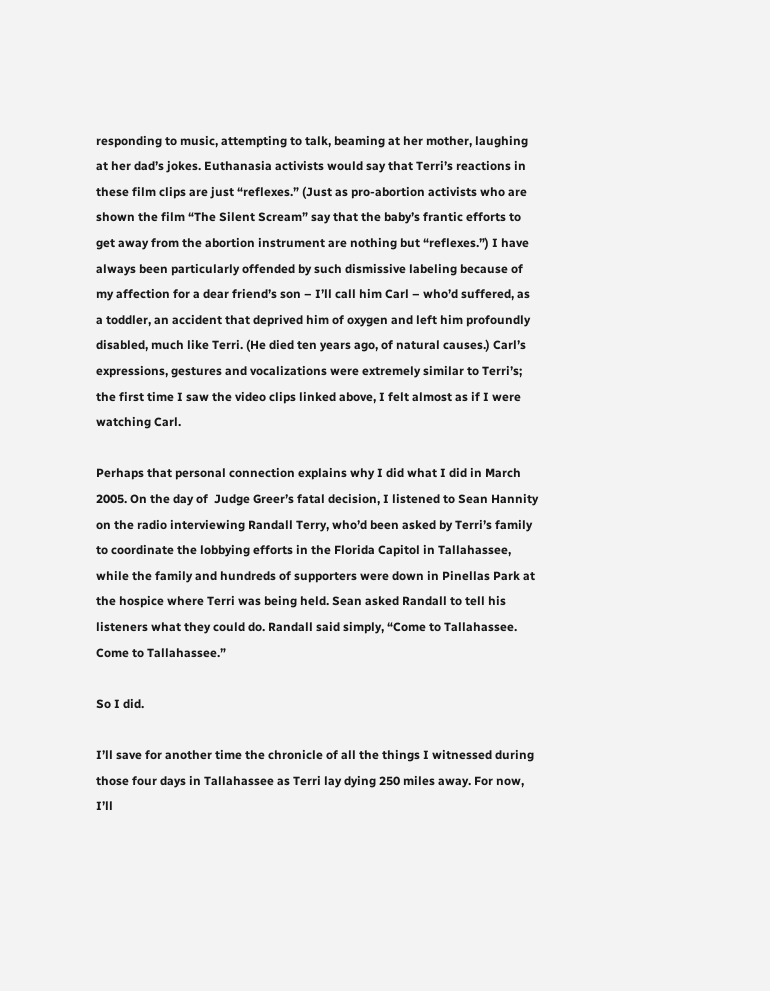responding to music, attempting to talk, beaming at her mother, laughing at her dad’s jokes. Euthanasia activists would say that Terri’s reactions in these film clips are just “reflexes.” (Just as pro-abortion activists who are shown the film “The Silent Scream” say that the baby’s frantic efforts to get away from the abortion instrument are nothing but “reflexes.”) I have always been particularly offended by such dismissive labeling because of my affection for a dear friend’s son – I’ll call him Carl – who’d suffered, as a toddler, an accident that deprived him of oxygen and left him profoundly disabled, much like Terri. (He died ten years ago, of natural causes.) Carl’s expressions, gestures and vocalizations were extremely similar to Terri’s; the first time I saw the video clips linked above, I felt almost as if I were watching Carl.

Perhaps that personal connection explains why I did what I did in March 2005. On the day of  Judge Greer’s fatal decision, I listened to Sean Hannity on the radio interviewing Randall Terry, who’d been asked by Terri’s family to coordinate the lobbying efforts in the Florida Capitol in Tallahassee, while the family and hundreds of supporters were down in Pinellas Park at the hospice where Terri was being held. Sean asked Randall to tell his listeners what they could do. Randall said simply, “Come to Tallahassee. Come to Tallahassee.”

So I did.

I’ll save for another time the chronicle of all the things I witnessed during those four days in Tallahassee as Terri lay dying 250 miles away. For now, I’ll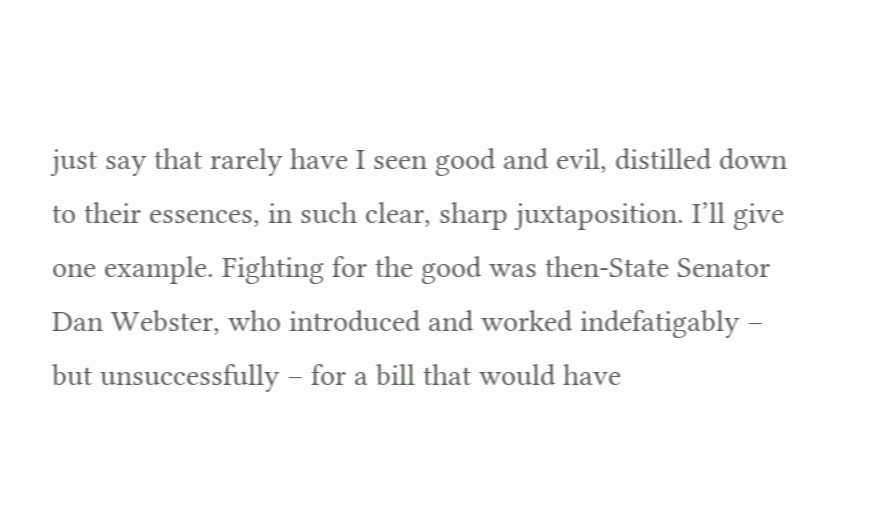just say that rarely have I seen good and evil, distilled down to their essences, in such clear, sharp juxtaposition. I’ll give one example. Fighting for the good was then-State Senator Dan Webster, who introduced and worked indefatigably – but unsuccessfully – for a bill that would have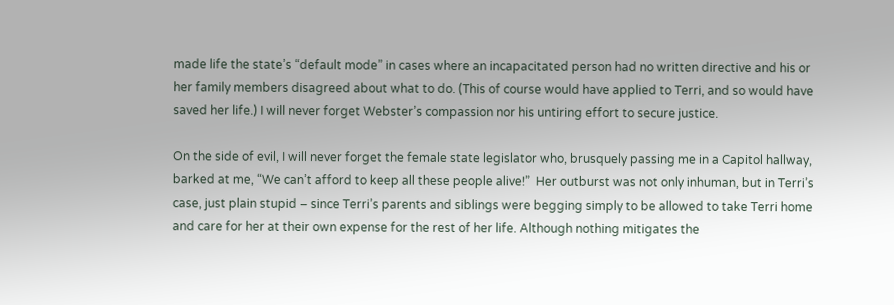made life the state’s “default mode” in cases where an incapacitated person had no written directive and his or her family members disagreed about what to do. (This of course would have applied to Terri, and so would have saved her life.) I will never forget Webster’s compassion nor his untiring effort to secure justice.

On the side of evil, I will never forget the female state legislator who, brusquely passing me in a Capitol hallway, barked at me, “We can’t afford to keep all these people alive!”  Her outburst was not only inhuman, but in Terri’s case, just plain stupid – since Terri’s parents and siblings were begging simply to be allowed to take Terri home and care for her at their own expense for the rest of her life. Although nothing mitigates the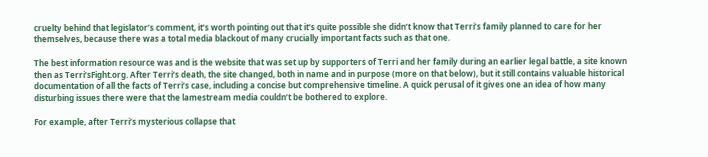cruelty behind that legislator’s comment, it’s worth pointing out that it’s quite possible she didn’t know that Terri’s family planned to care for her themselves, because there was a total media blackout of many crucially important facts such as that one.

The best information resource was and is the website that was set up by supporters of Terri and her family during an earlier legal battle, a site known then as Terri’sFight.org. After Terri’s death, the site changed, both in name and in purpose (more on that below), but it still contains valuable historical documentation of all the facts of Terri’s case, including a concise but comprehensive timeline. A quick perusal of it gives one an idea of how many disturbing issues there were that the lamestream media couldn’t be bothered to explore.

For example, after Terri’s mysterious collapse that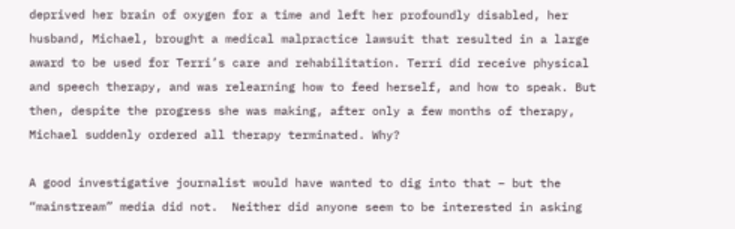deprived her brain of oxygen for a time and left her profoundly disabled, her husband, Michael, brought a medical malpractice lawsuit that resulted in a large award to be used for Terri’s care and rehabilitation. Terri did receive physical and speech therapy, and was relearning how to feed herself, and how to speak. But then, despite the progress she was making, after only a few months of therapy, Michael suddenly ordered all therapy terminated. Why?

A good investigative journalist would have wanted to dig into that – but the “mainstream” media did not.  Neither did anyone seem to be interested in asking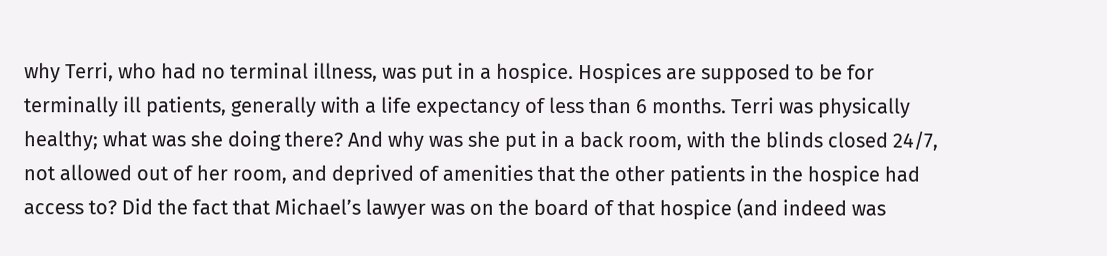why Terri, who had no terminal illness, was put in a hospice. Hospices are supposed to be for terminally ill patients, generally with a life expectancy of less than 6 months. Terri was physically healthy; what was she doing there? And why was she put in a back room, with the blinds closed 24/7, not allowed out of her room, and deprived of amenities that the other patients in the hospice had access to? Did the fact that Michael’s lawyer was on the board of that hospice (and indeed was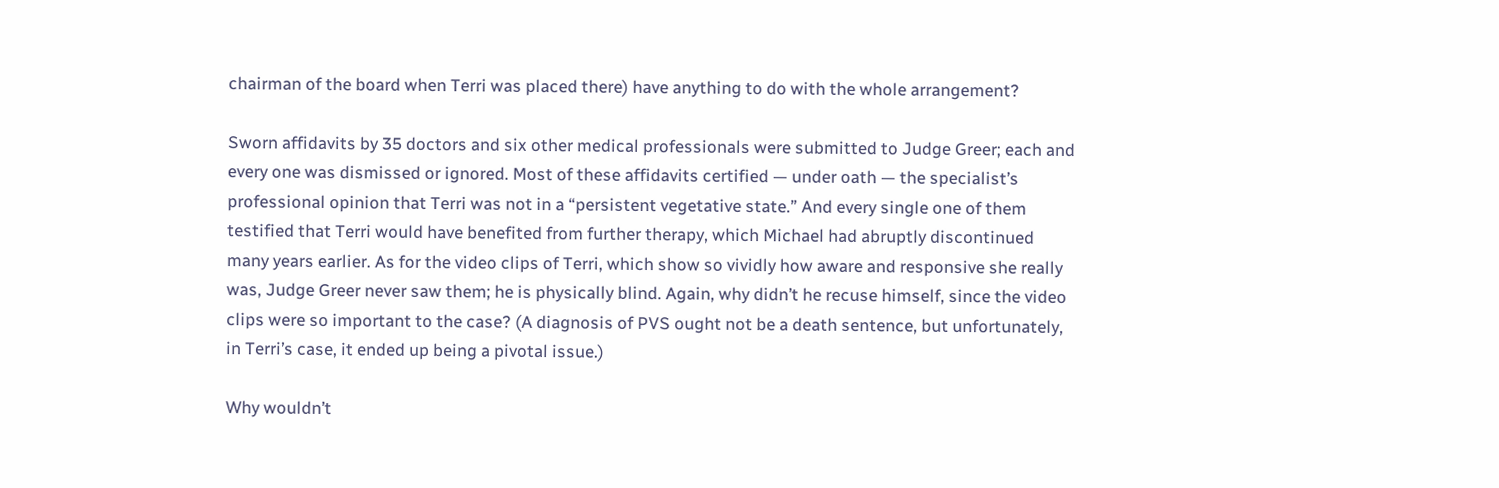chairman of the board when Terri was placed there) have anything to do with the whole arrangement?

Sworn affidavits by 35 doctors and six other medical professionals were submitted to Judge Greer; each and every one was dismissed or ignored. Most of these affidavits certified — under oath — the specialist’s professional opinion that Terri was not in a “persistent vegetative state.” And every single one of them testified that Terri would have benefited from further therapy, which Michael had abruptly discontinued many years earlier. As for the video clips of Terri, which show so vividly how aware and responsive she really was, Judge Greer never saw them; he is physically blind. Again, why didn’t he recuse himself, since the video clips were so important to the case? (A diagnosis of PVS ought not be a death sentence, but unfortunately, in Terri’s case, it ended up being a pivotal issue.)

Why wouldn’t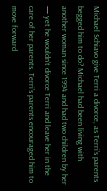Michael Schiavo give Terri a divorce, as Terri’s parents begged him to do? Michael had been living with another woman since 1994 and had two children by her — yet he wouldn’t divorce Terri and leave her in the care of her parents. Terri’s parents encouraged him to move forward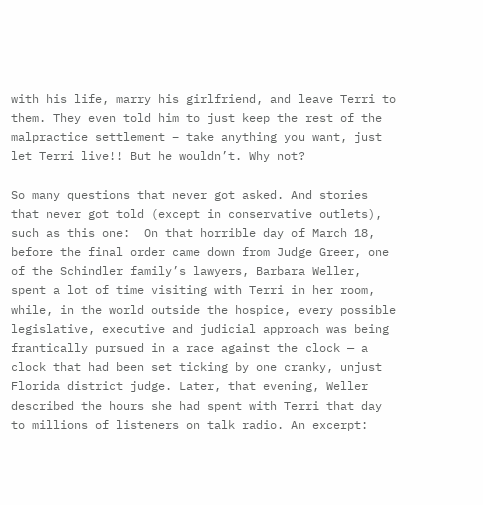with his life, marry his girlfriend, and leave Terri to them. They even told him to just keep the rest of the malpractice settlement – take anything you want, just let Terri live!! But he wouldn’t. Why not?

So many questions that never got asked. And stories that never got told (except in conservative outlets), such as this one:  On that horrible day of March 18, before the final order came down from Judge Greer, one of the Schindler family’s lawyers, Barbara Weller, spent a lot of time visiting with Terri in her room, while, in the world outside the hospice, every possible legislative, executive and judicial approach was being frantically pursued in a race against the clock — a clock that had been set ticking by one cranky, unjust Florida district judge. Later, that evening, Weller described the hours she had spent with Terri that day to millions of listeners on talk radio. An excerpt: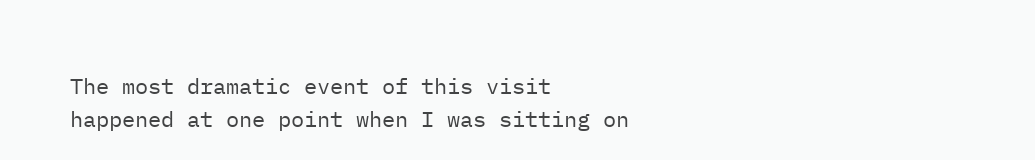The most dramatic event of this visit happened at one point when I was sitting on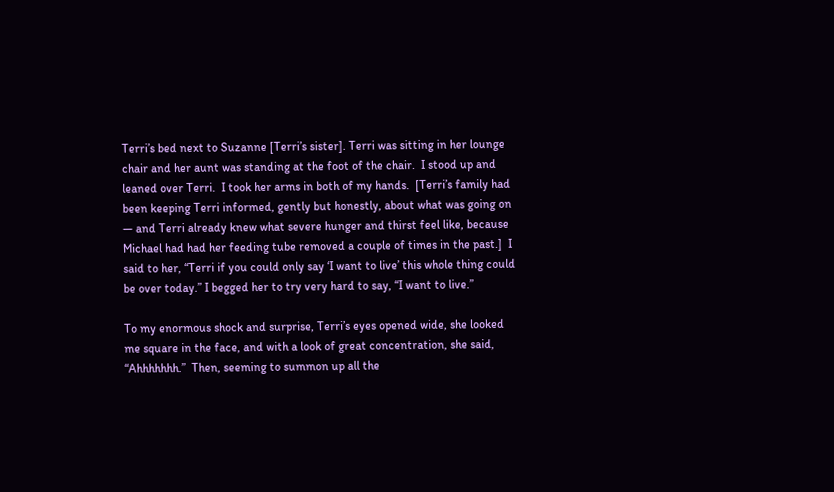Terri’s bed next to Suzanne [Terri’s sister]. Terri was sitting in her lounge chair and her aunt was standing at the foot of the chair.  I stood up and leaned over Terri.  I took her arms in both of my hands.  [Terri’s family had been keeping Terri informed, gently but honestly, about what was going on — and Terri already knew what severe hunger and thirst feel like, because Michael had had her feeding tube removed a couple of times in the past.]  I said to her, “Terri if you could only say ‘I want to live’ this whole thing could be over today.” I begged her to try very hard to say, “I want to live.”

To my enormous shock and surprise, Terri’s eyes opened wide, she looked me square in the face, and with a look of great concentration, she said, “Ahhhhhhh.”  Then, seeming to summon up all the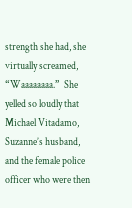strength she had, she virtually screamed, “Waaaaaaaa.”  She yelled so loudly that Michael Vitadamo, Suzanne’s husband, and the female police officer who were then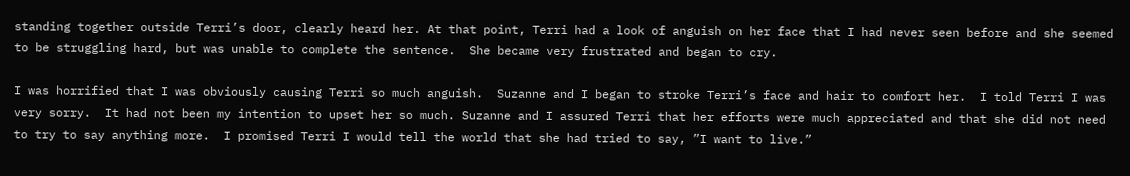standing together outside Terri’s door, clearly heard her. At that point, Terri had a look of anguish on her face that I had never seen before and she seemed to be struggling hard, but was unable to complete the sentence.  She became very frustrated and began to cry.

I was horrified that I was obviously causing Terri so much anguish.  Suzanne and I began to stroke Terri’s face and hair to comfort her.  I told Terri I was very sorry.  It had not been my intention to upset her so much. Suzanne and I assured Terri that her efforts were much appreciated and that she did not need to try to say anything more.  I promised Terri I would tell the world that she had tried to say, ”I want to live.”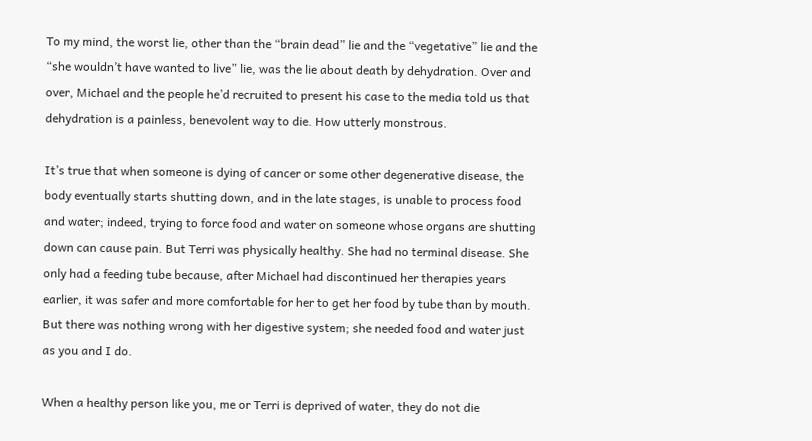To my mind, the worst lie, other than the “brain dead” lie and the “vegetative” lie and the “she wouldn’t have wanted to live” lie, was the lie about death by dehydration. Over and over, Michael and the people he’d recruited to present his case to the media told us that dehydration is a painless, benevolent way to die. How utterly monstrous.

It’s true that when someone is dying of cancer or some other degenerative disease, the body eventually starts shutting down, and in the late stages, is unable to process food and water; indeed, trying to force food and water on someone whose organs are shutting down can cause pain. But Terri was physically healthy. She had no terminal disease. She only had a feeding tube because, after Michael had discontinued her therapies years earlier, it was safer and more comfortable for her to get her food by tube than by mouth. But there was nothing wrong with her digestive system; she needed food and water just as you and I do.

When a healthy person like you, me or Terri is deprived of water, they do not die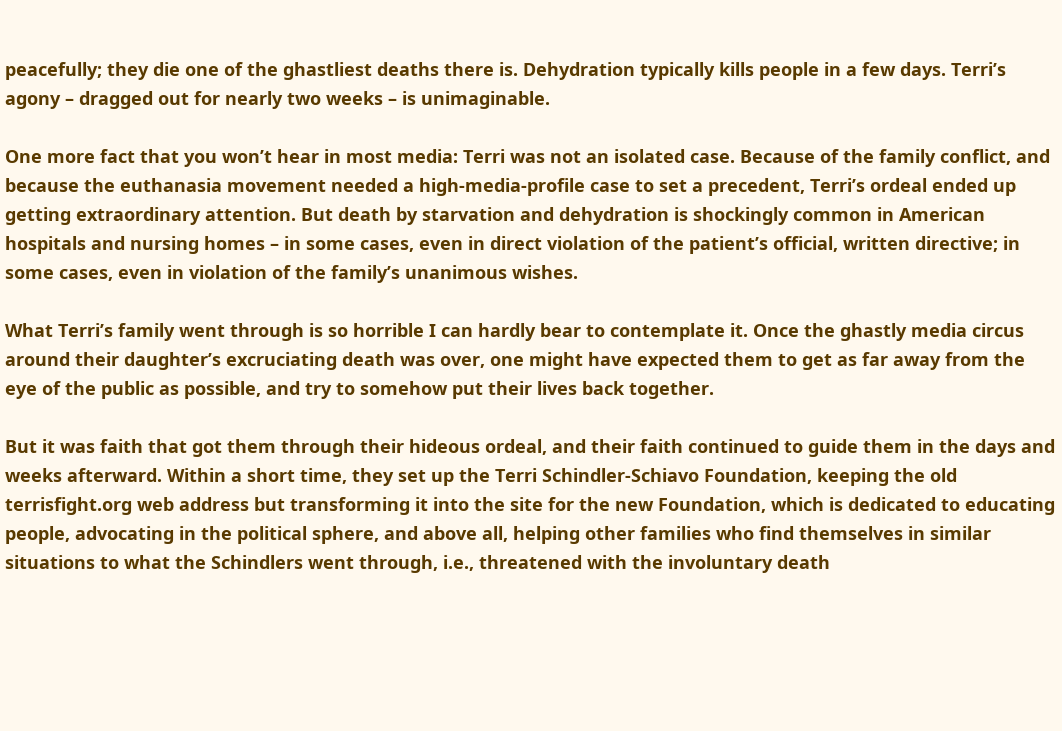peacefully; they die one of the ghastliest deaths there is. Dehydration typically kills people in a few days. Terri’s agony – dragged out for nearly two weeks – is unimaginable.

One more fact that you won’t hear in most media: Terri was not an isolated case. Because of the family conflict, and because the euthanasia movement needed a high-media-profile case to set a precedent, Terri’s ordeal ended up getting extraordinary attention. But death by starvation and dehydration is shockingly common in American hospitals and nursing homes – in some cases, even in direct violation of the patient’s official, written directive; in some cases, even in violation of the family’s unanimous wishes.

What Terri’s family went through is so horrible I can hardly bear to contemplate it. Once the ghastly media circus around their daughter’s excruciating death was over, one might have expected them to get as far away from the eye of the public as possible, and try to somehow put their lives back together.

But it was faith that got them through their hideous ordeal, and their faith continued to guide them in the days and weeks afterward. Within a short time, they set up the Terri Schindler-Schiavo Foundation, keeping the old terrisfight.org web address but transforming it into the site for the new Foundation, which is dedicated to educating people, advocating in the political sphere, and above all, helping other families who find themselves in similar situations to what the Schindlers went through, i.e., threatened with the involuntary death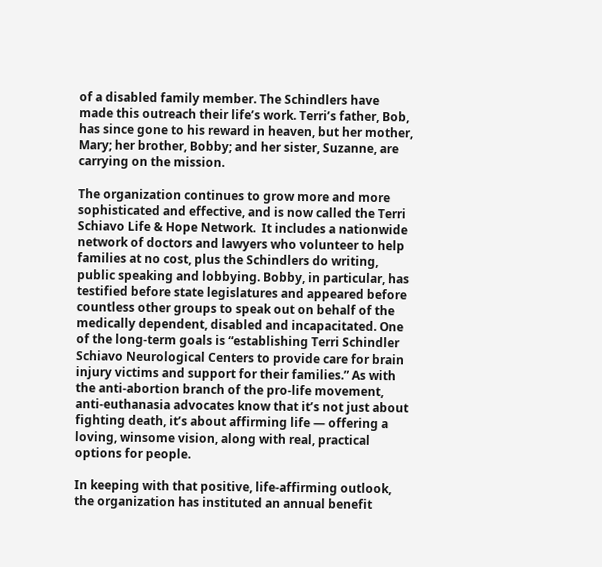of a disabled family member. The Schindlers have made this outreach their life’s work. Terri’s father, Bob, has since gone to his reward in heaven, but her mother, Mary; her brother, Bobby; and her sister, Suzanne, are carrying on the mission.

The organization continues to grow more and more sophisticated and effective, and is now called the Terri Schiavo Life & Hope Network.  It includes a nationwide network of doctors and lawyers who volunteer to help families at no cost, plus the Schindlers do writing, public speaking and lobbying. Bobby, in particular, has testified before state legislatures and appeared before countless other groups to speak out on behalf of the medically dependent, disabled and incapacitated. One of the long-term goals is “establishing Terri Schindler Schiavo Neurological Centers to provide care for brain injury victims and support for their families.” As with the anti-abortion branch of the pro-life movement, anti-euthanasia advocates know that it’s not just about fighting death, it’s about affirming life — offering a loving, winsome vision, along with real, practical options for people.

In keeping with that positive, life-affirming outlook, the organization has instituted an annual benefit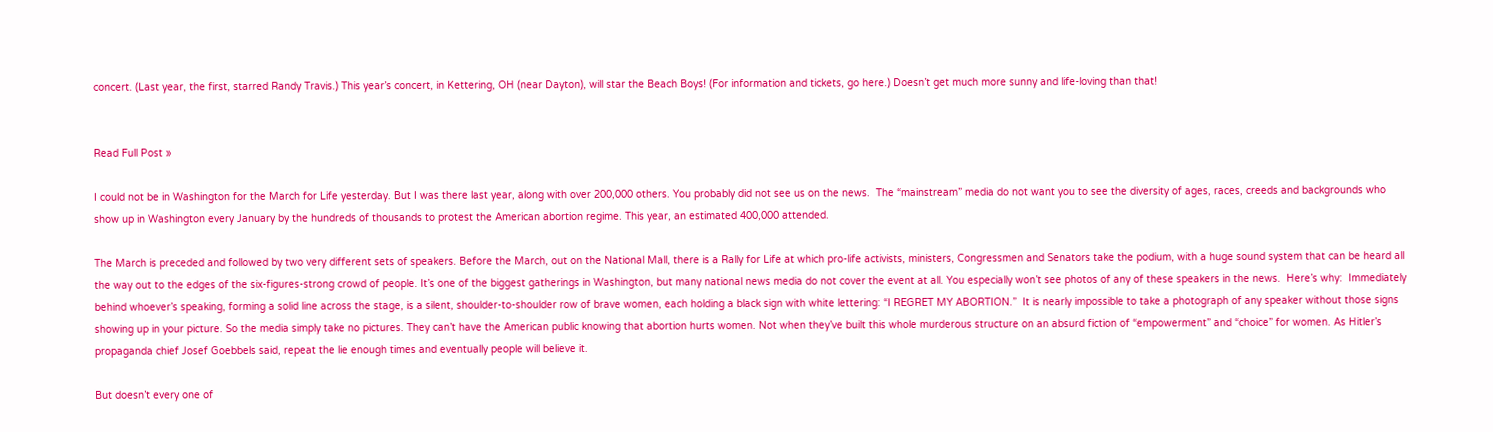concert. (Last year, the first, starred Randy Travis.) This year’s concert, in Kettering, OH (near Dayton), will star the Beach Boys! (For information and tickets, go here.) Doesn’t get much more sunny and life-loving than that!


Read Full Post »

I could not be in Washington for the March for Life yesterday. But I was there last year, along with over 200,000 others. You probably did not see us on the news.  The “mainstream” media do not want you to see the diversity of ages, races, creeds and backgrounds who show up in Washington every January by the hundreds of thousands to protest the American abortion regime. This year, an estimated 400,000 attended.

The March is preceded and followed by two very different sets of speakers. Before the March, out on the National Mall, there is a Rally for Life at which pro-life activists, ministers, Congressmen and Senators take the podium, with a huge sound system that can be heard all the way out to the edges of the six-figures-strong crowd of people. It’s one of the biggest gatherings in Washington, but many national news media do not cover the event at all. You especially won’t see photos of any of these speakers in the news.  Here’s why:  Immediately behind whoever’s speaking, forming a solid line across the stage, is a silent, shoulder-to-shoulder row of brave women, each holding a black sign with white lettering: “I REGRET MY ABORTION.”  It is nearly impossible to take a photograph of any speaker without those signs showing up in your picture. So the media simply take no pictures. They can’t have the American public knowing that abortion hurts women. Not when they’ve built this whole murderous structure on an absurd fiction of “empowerment” and “choice” for women. As Hitler’s propaganda chief Josef Goebbels said, repeat the lie enough times and eventually people will believe it.

But doesn’t every one of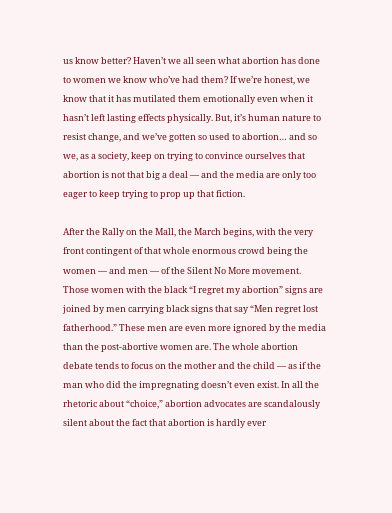us know better? Haven’t we all seen what abortion has done to women we know who’ve had them? If we’re honest, we know that it has mutilated them emotionally even when it hasn’t left lasting effects physically. But, it’s human nature to resist change, and we’ve gotten so used to abortion… and so we, as a society, keep on trying to convince ourselves that abortion is not that big a deal — and the media are only too eager to keep trying to prop up that fiction.

After the Rally on the Mall, the March begins, with the very front contingent of that whole enormous crowd being the women — and men — of the Silent No More movement. Those women with the black “I regret my abortion” signs are joined by men carrying black signs that say “Men regret lost fatherhood.” These men are even more ignored by the media than the post-abortive women are. The whole abortion debate tends to focus on the mother and the child — as if the man who did the impregnating doesn’t even exist. In all the rhetoric about “choice,” abortion advocates are scandalously silent about the fact that abortion is hardly ever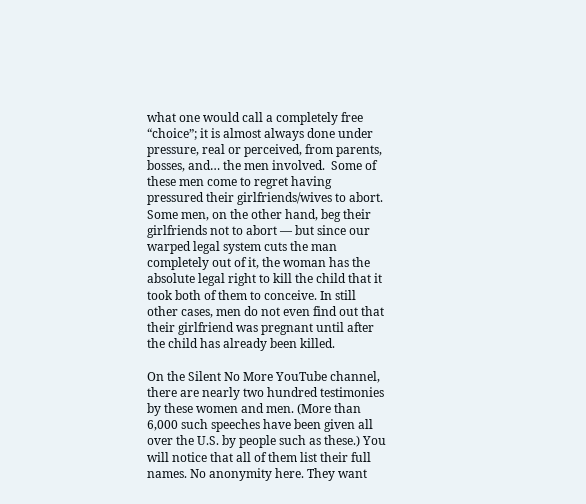what one would call a completely free “choice”; it is almost always done under pressure, real or perceived, from parents, bosses, and… the men involved.  Some of these men come to regret having pressured their girlfriends/wives to abort. Some men, on the other hand, beg their girlfriends not to abort — but since our warped legal system cuts the man completely out of it, the woman has the absolute legal right to kill the child that it took both of them to conceive. In still other cases, men do not even find out that their girlfriend was pregnant until after the child has already been killed.

On the Silent No More YouTube channel, there are nearly two hundred testimonies by these women and men. (More than 6,000 such speeches have been given all over the U.S. by people such as these.) You will notice that all of them list their full names. No anonymity here. They want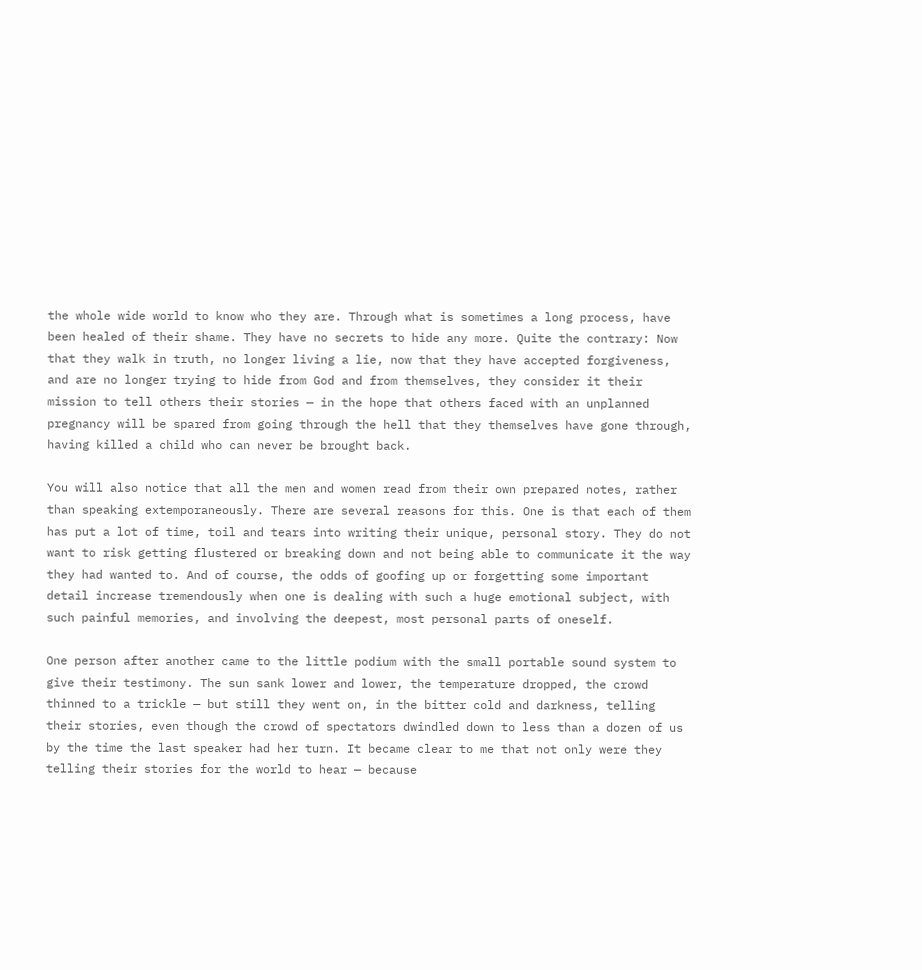the whole wide world to know who they are. Through what is sometimes a long process, have been healed of their shame. They have no secrets to hide any more. Quite the contrary: Now that they walk in truth, no longer living a lie, now that they have accepted forgiveness, and are no longer trying to hide from God and from themselves, they consider it their mission to tell others their stories — in the hope that others faced with an unplanned pregnancy will be spared from going through the hell that they themselves have gone through, having killed a child who can never be brought back.

You will also notice that all the men and women read from their own prepared notes, rather than speaking extemporaneously. There are several reasons for this. One is that each of them has put a lot of time, toil and tears into writing their unique, personal story. They do not want to risk getting flustered or breaking down and not being able to communicate it the way they had wanted to. And of course, the odds of goofing up or forgetting some important detail increase tremendously when one is dealing with such a huge emotional subject, with such painful memories, and involving the deepest, most personal parts of oneself.

One person after another came to the little podium with the small portable sound system to give their testimony. The sun sank lower and lower, the temperature dropped, the crowd thinned to a trickle — but still they went on, in the bitter cold and darkness, telling their stories, even though the crowd of spectators dwindled down to less than a dozen of us by the time the last speaker had her turn. It became clear to me that not only were they telling their stories for the world to hear — because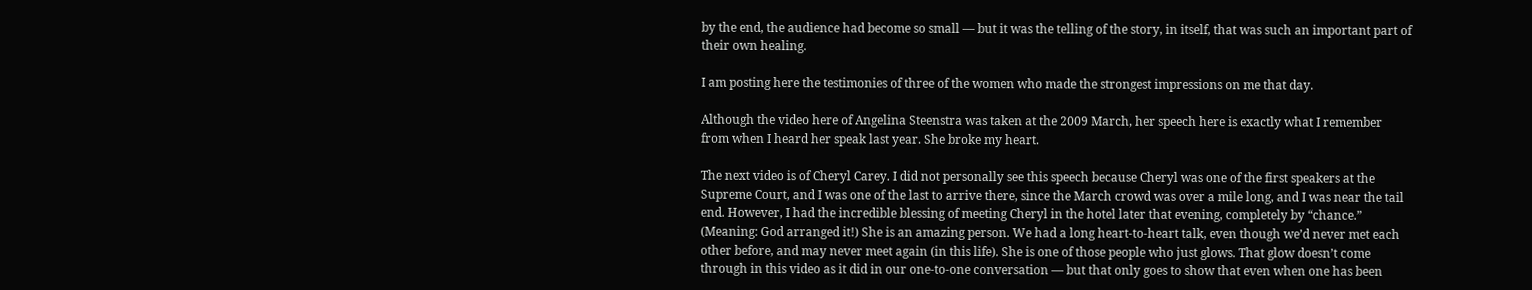by the end, the audience had become so small — but it was the telling of the story, in itself, that was such an important part of their own healing.

I am posting here the testimonies of three of the women who made the strongest impressions on me that day.

Although the video here of Angelina Steenstra was taken at the 2009 March, her speech here is exactly what I remember from when I heard her speak last year. She broke my heart.

The next video is of Cheryl Carey. I did not personally see this speech because Cheryl was one of the first speakers at the Supreme Court, and I was one of the last to arrive there, since the March crowd was over a mile long, and I was near the tail end. However, I had the incredible blessing of meeting Cheryl in the hotel later that evening, completely by “chance.” (Meaning: God arranged it!) She is an amazing person. We had a long heart-to-heart talk, even though we’d never met each other before, and may never meet again (in this life). She is one of those people who just glows. That glow doesn’t come through in this video as it did in our one-to-one conversation — but that only goes to show that even when one has been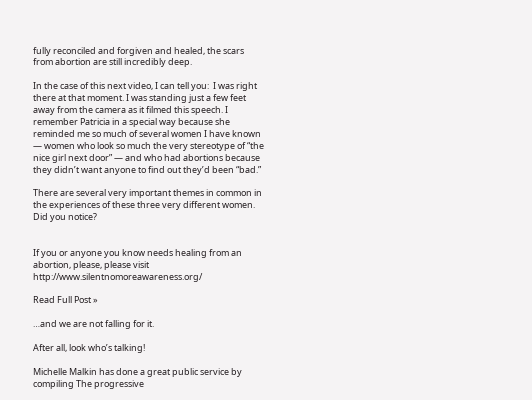fully reconciled and forgiven and healed, the scars from abortion are still incredibly deep.

In the case of this next video, I can tell you:  I was right there at that moment. I was standing just a few feet away from the camera as it filmed this speech. I remember Patricia in a special way because she reminded me so much of several women I have known — women who look so much the very stereotype of “the nice girl next door” — and who had abortions because they didn’t want anyone to find out they’d been “bad.”

There are several very important themes in common in the experiences of these three very different women.
Did you notice?


If you or anyone you know needs healing from an abortion, please, please visit  http://www.silentnomoreawareness.org/

Read Full Post »

…and we are not falling for it.

After all, look who’s talking!

Michelle Malkin has done a great public service by compiling The progressive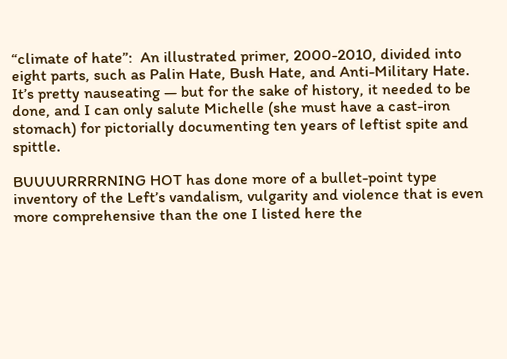“climate of hate”:  An illustrated primer, 2000-2010, divided into eight parts, such as Palin Hate, Bush Hate, and Anti-Military Hate.  It’s pretty nauseating — but for the sake of history, it needed to be done, and I can only salute Michelle (she must have a cast-iron stomach) for pictorially documenting ten years of leftist spite and spittle.

BUUUURRRRNING HOT has done more of a bullet-point type inventory of the Left’s vandalism, vulgarity and violence that is even more comprehensive than the one I listed here the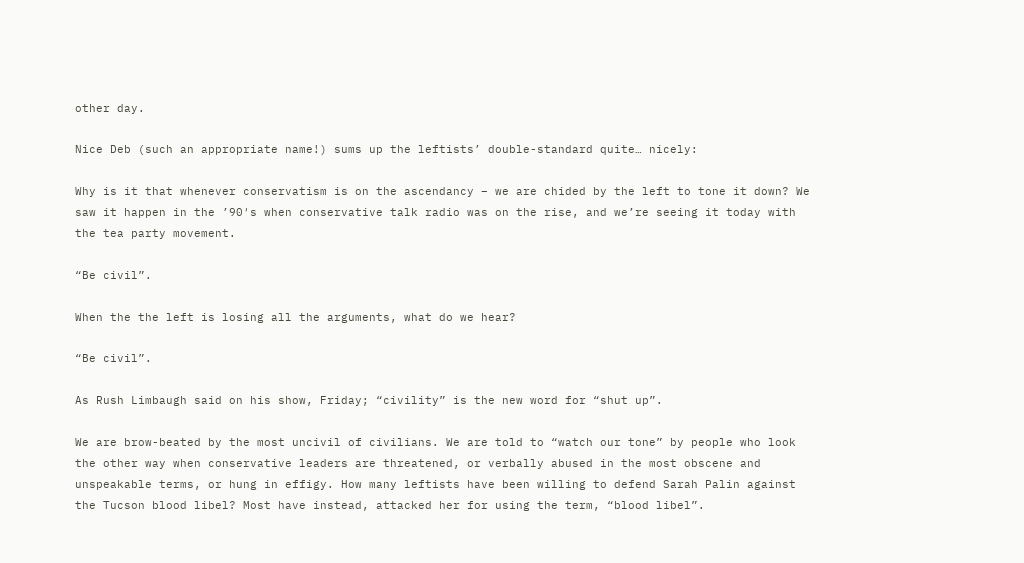other day.

Nice Deb (such an appropriate name!) sums up the leftists’ double-standard quite… nicely:

Why is it that whenever conservatism is on the ascendancy – we are chided by the left to tone it down? We saw it happen in the ’90′s when conservative talk radio was on the rise, and we’re seeing it today with the tea party movement.

“Be civil”.

When the the left is losing all the arguments, what do we hear?

“Be civil”.

As Rush Limbaugh said on his show, Friday; “civility” is the new word for “shut up”.

We are brow-beated by the most uncivil of civilians. We are told to “watch our tone” by people who look the other way when conservative leaders are threatened, or verbally abused in the most obscene and unspeakable terms, or hung in effigy. How many leftists have been willing to defend Sarah Palin against the Tucson blood libel? Most have instead, attacked her for using the term, “blood libel”.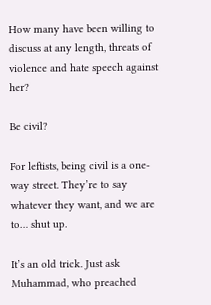How many have been willing to discuss at any length, threats of violence and hate speech against her?

Be civil?

For leftists, being civil is a one-way street. They’re to say whatever they want, and we are to… shut up.

It’s an old trick. Just ask Muhammad, who preached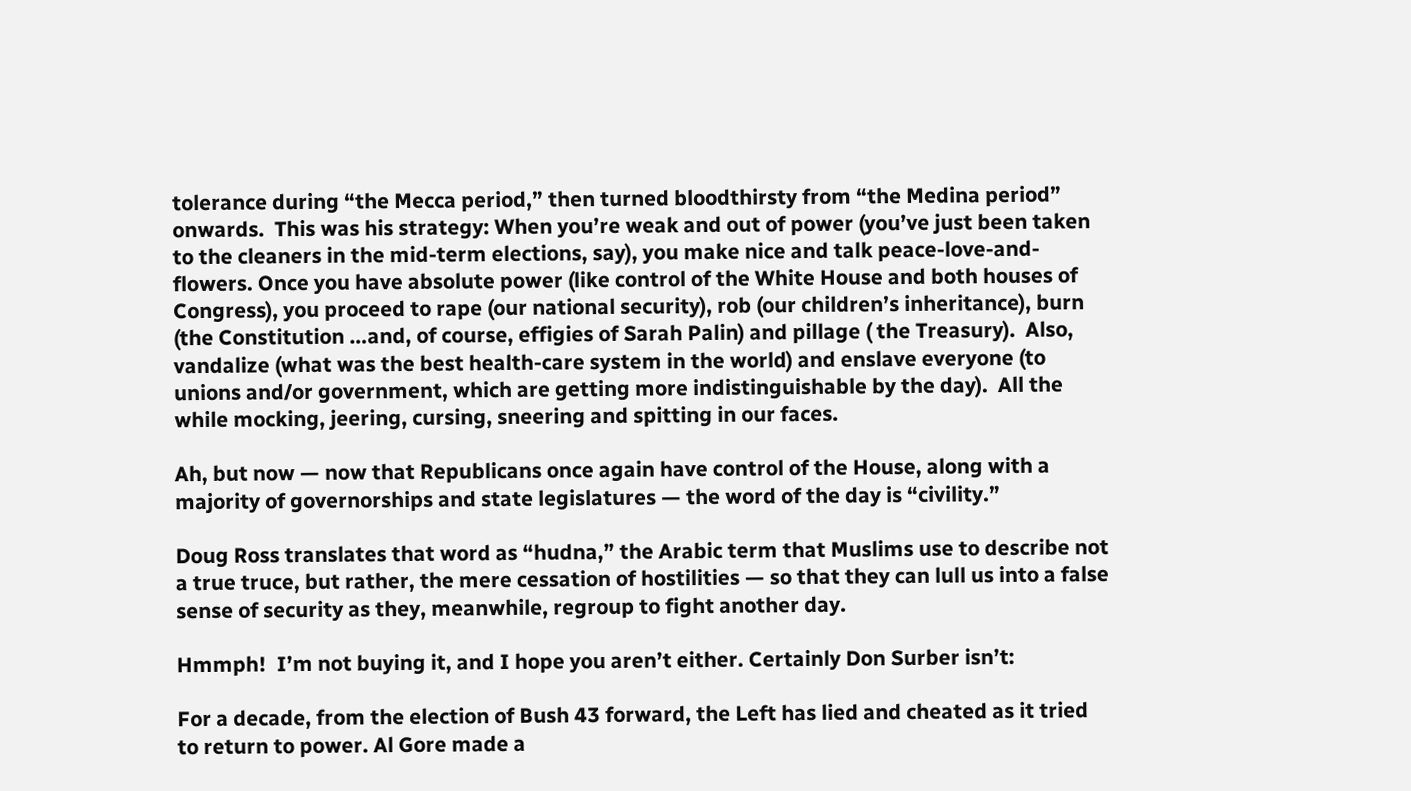tolerance during “the Mecca period,” then turned bloodthirsty from “the Medina period” onwards.  This was his strategy: When you’re weak and out of power (you’ve just been taken to the cleaners in the mid-term elections, say), you make nice and talk peace-love-and-flowers. Once you have absolute power (like control of the White House and both houses of Congress), you proceed to rape (our national security), rob (our children’s inheritance), burn (the Constitution …and, of course, effigies of Sarah Palin) and pillage ( the Treasury).  Also, vandalize (what was the best health-care system in the world) and enslave everyone (to unions and/or government, which are getting more indistinguishable by the day).  All the while mocking, jeering, cursing, sneering and spitting in our faces.

Ah, but now — now that Republicans once again have control of the House, along with a majority of governorships and state legislatures — the word of the day is “civility.”

Doug Ross translates that word as “hudna,” the Arabic term that Muslims use to describe not a true truce, but rather, the mere cessation of hostilities — so that they can lull us into a false sense of security as they, meanwhile, regroup to fight another day.

Hmmph!  I’m not buying it, and I hope you aren’t either. Certainly Don Surber isn’t:

For a decade, from the election of Bush 43 forward, the Left has lied and cheated as it tried to return to power. Al Gore made a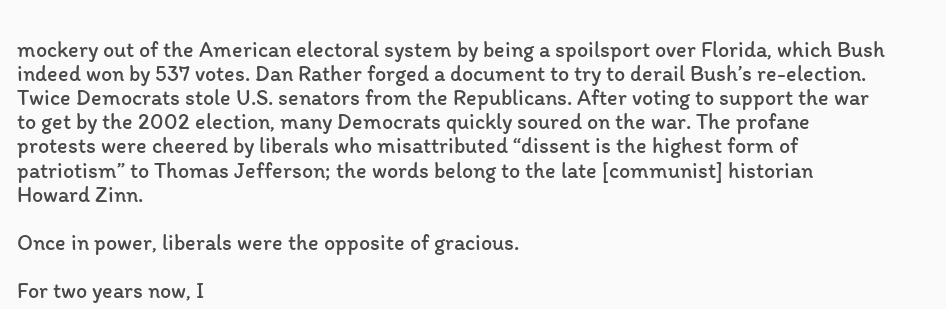mockery out of the American electoral system by being a spoilsport over Florida, which Bush indeed won by 537 votes. Dan Rather forged a document to try to derail Bush’s re-election. Twice Democrats stole U.S. senators from the Republicans. After voting to support the war to get by the 2002 election, many Democrats quickly soured on the war. The profane protests were cheered by liberals who misattributed “dissent is the highest form of patriotism” to Thomas Jefferson; the words belong to the late [communist] historian Howard Zinn.

Once in power, liberals were the opposite of gracious.

For two years now, I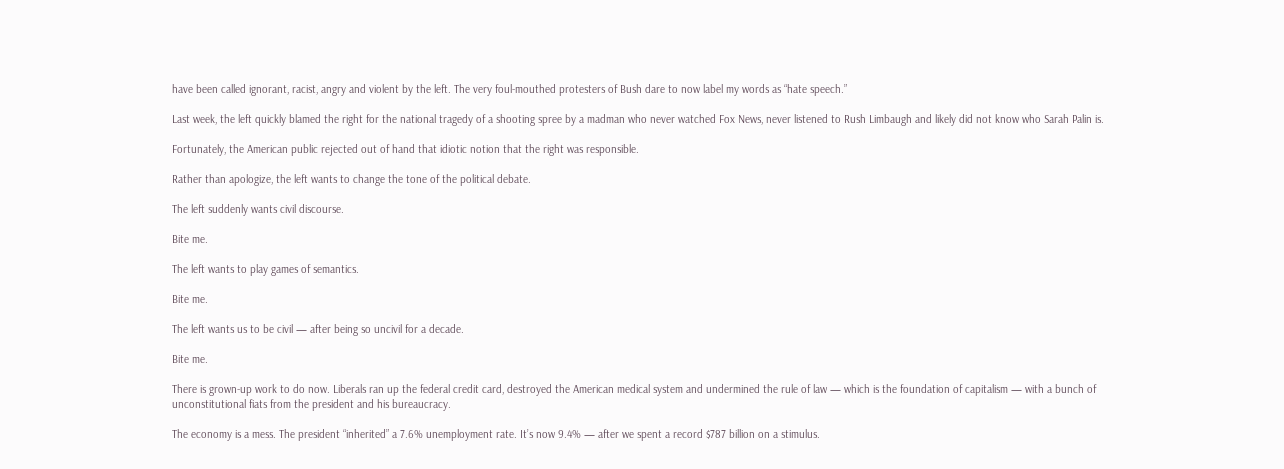have been called ignorant, racist, angry and violent by the left. The very foul-mouthed protesters of Bush dare to now label my words as “hate speech.”

Last week, the left quickly blamed the right for the national tragedy of a shooting spree by a madman who never watched Fox News, never listened to Rush Limbaugh and likely did not know who Sarah Palin is.

Fortunately, the American public rejected out of hand that idiotic notion that the right was responsible.

Rather than apologize, the left wants to change the tone of the political debate.

The left suddenly wants civil discourse.

Bite me.

The left wants to play games of semantics.

Bite me.

The left wants us to be civil — after being so uncivil for a decade.

Bite me.

There is grown-up work to do now. Liberals ran up the federal credit card, destroyed the American medical system and undermined the rule of law — which is the foundation of capitalism — with a bunch of unconstitutional fiats from the president and his bureaucracy.

The economy is a mess. The president “inherited” a 7.6% unemployment rate. It’s now 9.4% — after we spent a record $787 billion on a stimulus.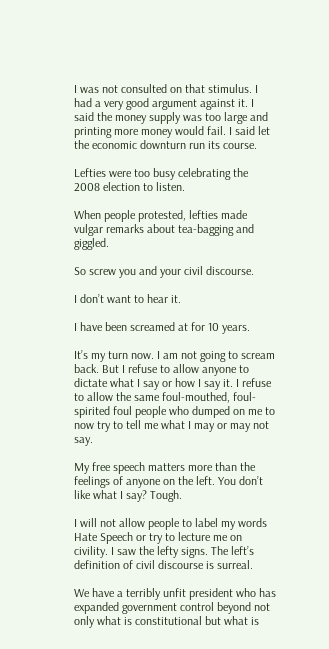I was not consulted on that stimulus. I had a very good argument against it. I said the money supply was too large and printing more money would fail. I said let the economic downturn run its course.

Lefties were too busy celebrating the 2008 election to listen.

When people protested, lefties made vulgar remarks about tea-bagging and giggled.

So screw you and your civil discourse.

I don’t want to hear it.

I have been screamed at for 10 years.

It’s my turn now. I am not going to scream back. But I refuse to allow anyone to dictate what I say or how I say it. I refuse to allow the same foul-mouthed, foul-spirited foul people who dumped on me to now try to tell me what I may or may not say.

My free speech matters more than the feelings of anyone on the left. You don’t like what I say? Tough.

I will not allow people to label my words Hate Speech or try to lecture me on civility. I saw the lefty signs. The left’s definition of civil discourse is surreal.

We have a terribly unfit president who has expanded government control beyond not only what is constitutional but what is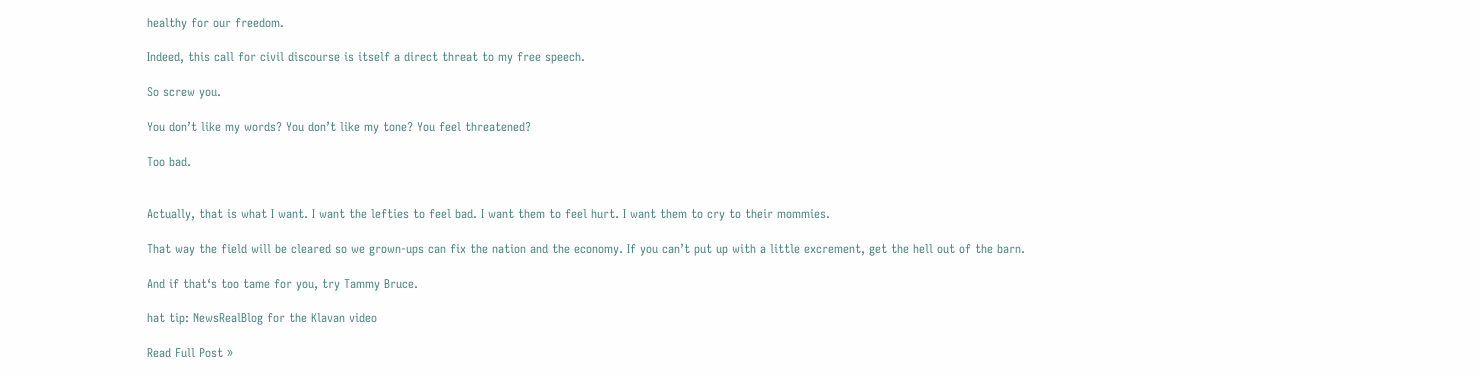healthy for our freedom.

Indeed, this call for civil discourse is itself a direct threat to my free speech.

So screw you.

You don’t like my words? You don’t like my tone? You feel threatened?

Too bad.


Actually, that is what I want. I want the lefties to feel bad. I want them to feel hurt. I want them to cry to their mommies.

That way the field will be cleared so we grown-ups can fix the nation and the economy. If you can’t put up with a little excrement, get the hell out of the barn.

And if that‘s too tame for you, try Tammy Bruce.

hat tip: NewsRealBlog for the Klavan video

Read Full Post »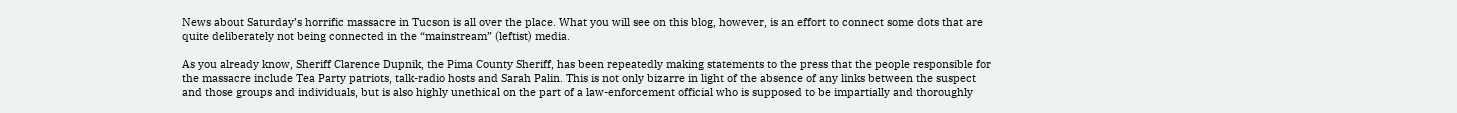News about Saturday’s horrific massacre in Tucson is all over the place. What you will see on this blog, however, is an effort to connect some dots that are quite deliberately not being connected in the “mainstream” (leftist) media.

As you already know, Sheriff Clarence Dupnik, the Pima County Sheriff, has been repeatedly making statements to the press that the people responsible for the massacre include Tea Party patriots, talk-radio hosts and Sarah Palin. This is not only bizarre in light of the absence of any links between the suspect and those groups and individuals, but is also highly unethical on the part of a law-enforcement official who is supposed to be impartially and thoroughly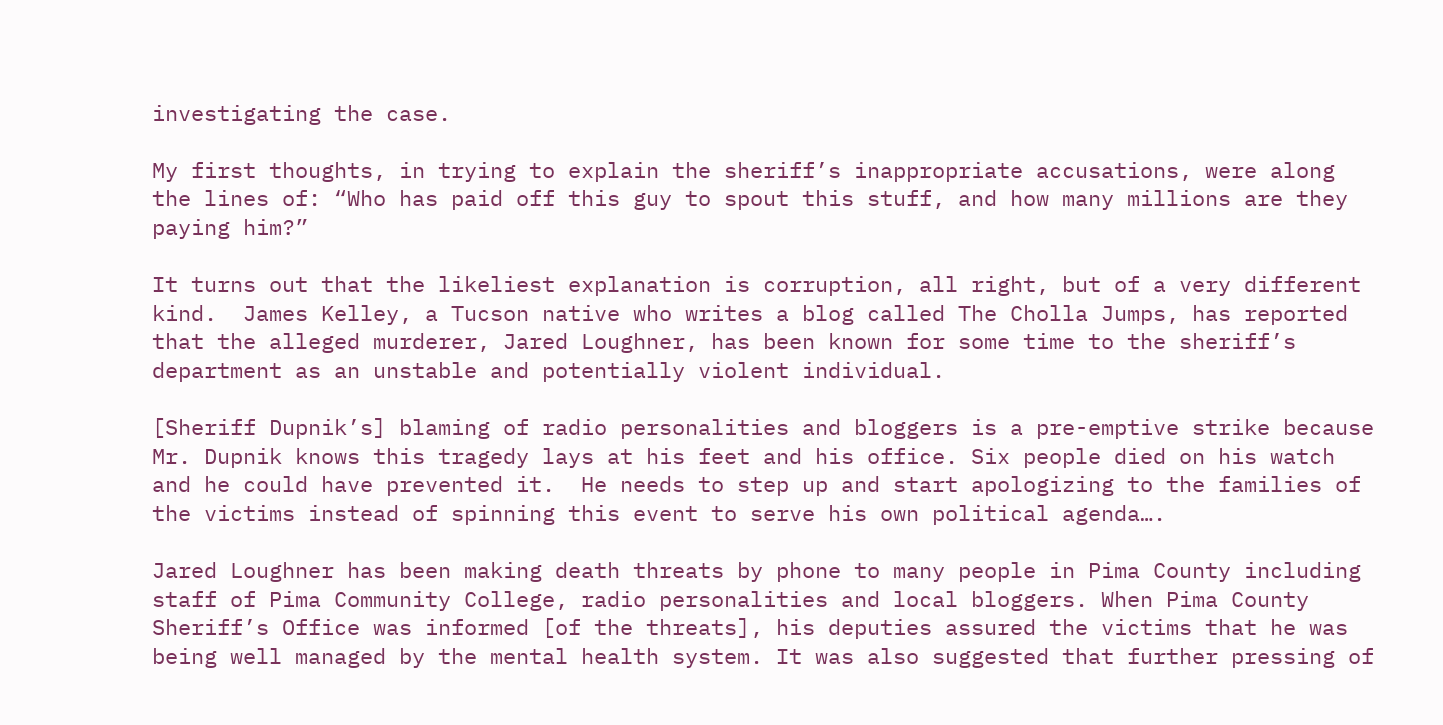investigating the case.

My first thoughts, in trying to explain the sheriff’s inappropriate accusations, were along the lines of: “Who has paid off this guy to spout this stuff, and how many millions are they paying him?”

It turns out that the likeliest explanation is corruption, all right, but of a very different kind.  James Kelley, a Tucson native who writes a blog called The Cholla Jumps, has reported that the alleged murderer, Jared Loughner, has been known for some time to the sheriff’s department as an unstable and potentially violent individual.

[Sheriff Dupnik’s] blaming of radio personalities and bloggers is a pre-emptive strike because Mr. Dupnik knows this tragedy lays at his feet and his office. Six people died on his watch and he could have prevented it.  He needs to step up and start apologizing to the families of the victims instead of spinning this event to serve his own political agenda….

Jared Loughner has been making death threats by phone to many people in Pima County including staff of Pima Community College, radio personalities and local bloggers. When Pima County Sheriff’s Office was informed [of the threats], his deputies assured the victims that he was being well managed by the mental health system. It was also suggested that further pressing of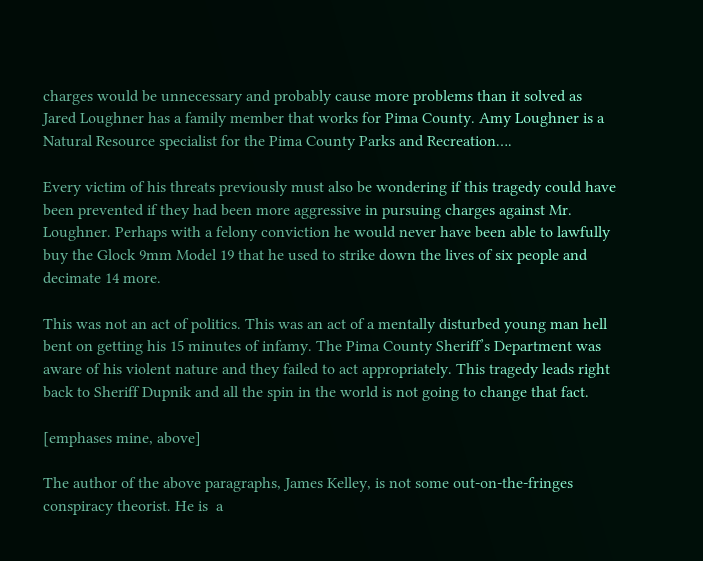charges would be unnecessary and probably cause more problems than it solved as Jared Loughner has a family member that works for Pima County. Amy Loughner is a Natural Resource specialist for the Pima County Parks and Recreation….

Every victim of his threats previously must also be wondering if this tragedy could have been prevented if they had been more aggressive in pursuing charges against Mr. Loughner. Perhaps with a felony conviction he would never have been able to lawfully buy the Glock 9mm Model 19 that he used to strike down the lives of six people and decimate 14 more.

This was not an act of politics. This was an act of a mentally disturbed young man hell bent on getting his 15 minutes of infamy. The Pima County Sheriff’s Department was aware of his violent nature and they failed to act appropriately. This tragedy leads right back to Sheriff Dupnik and all the spin in the world is not going to change that fact.

[emphases mine, above]

The author of the above paragraphs, James Kelley, is not some out-on-the-fringes conspiracy theorist. He is  a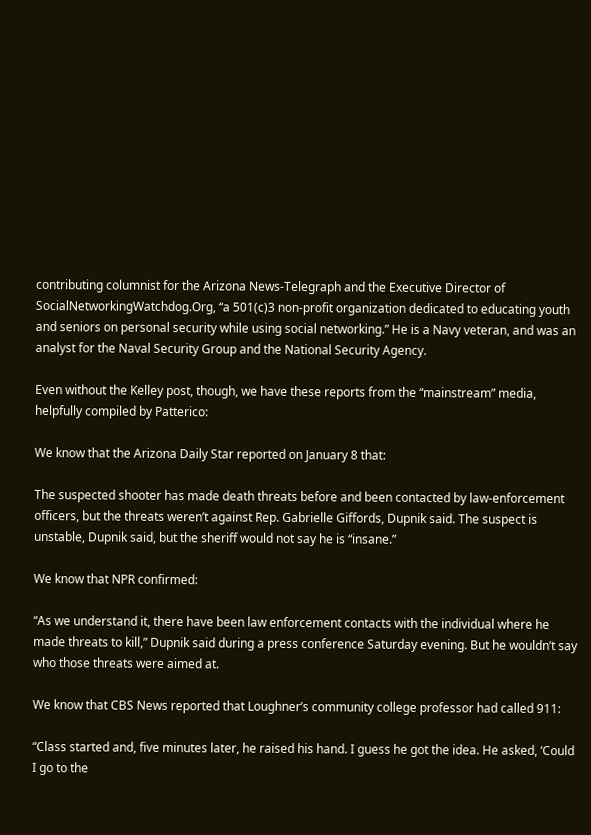contributing columnist for the Arizona News-Telegraph and the Executive Director of SocialNetworkingWatchdog.Org, “a 501(c)3 non-profit organization dedicated to educating youth and seniors on personal security while using social networking.” He is a Navy veteran, and was an analyst for the Naval Security Group and the National Security Agency.

Even without the Kelley post, though, we have these reports from the “mainstream” media, helpfully compiled by Patterico:

We know that the Arizona Daily Star reported on January 8 that:

The suspected shooter has made death threats before and been contacted by law-enforcement officers, but the threats weren’t against Rep. Gabrielle Giffords, Dupnik said. The suspect is unstable, Dupnik said, but the sheriff would not say he is “insane.”

We know that NPR confirmed:

“As we understand it, there have been law enforcement contacts with the individual where he made threats to kill,” Dupnik said during a press conference Saturday evening. But he wouldn’t say who those threats were aimed at.

We know that CBS News reported that Loughner’s community college professor had called 911:

“Class started and, five minutes later, he raised his hand. I guess he got the idea. He asked, ‘Could I go to the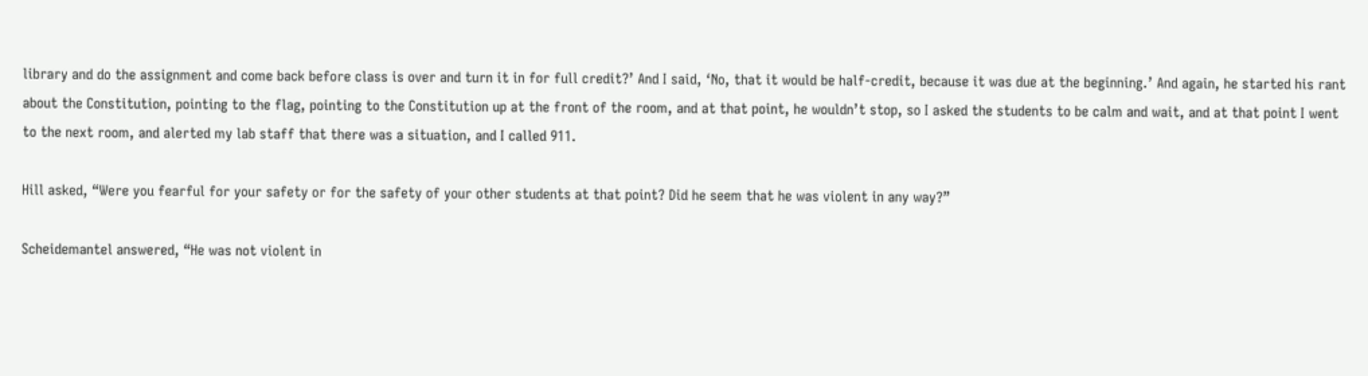library and do the assignment and come back before class is over and turn it in for full credit?’ And I said, ‘No, that it would be half-credit, because it was due at the beginning.’ And again, he started his rant about the Constitution, pointing to the flag, pointing to the Constitution up at the front of the room, and at that point, he wouldn’t stop, so I asked the students to be calm and wait, and at that point I went to the next room, and alerted my lab staff that there was a situation, and I called 911.

Hill asked, “Were you fearful for your safety or for the safety of your other students at that point? Did he seem that he was violent in any way?”

Scheidemantel answered, “He was not violent in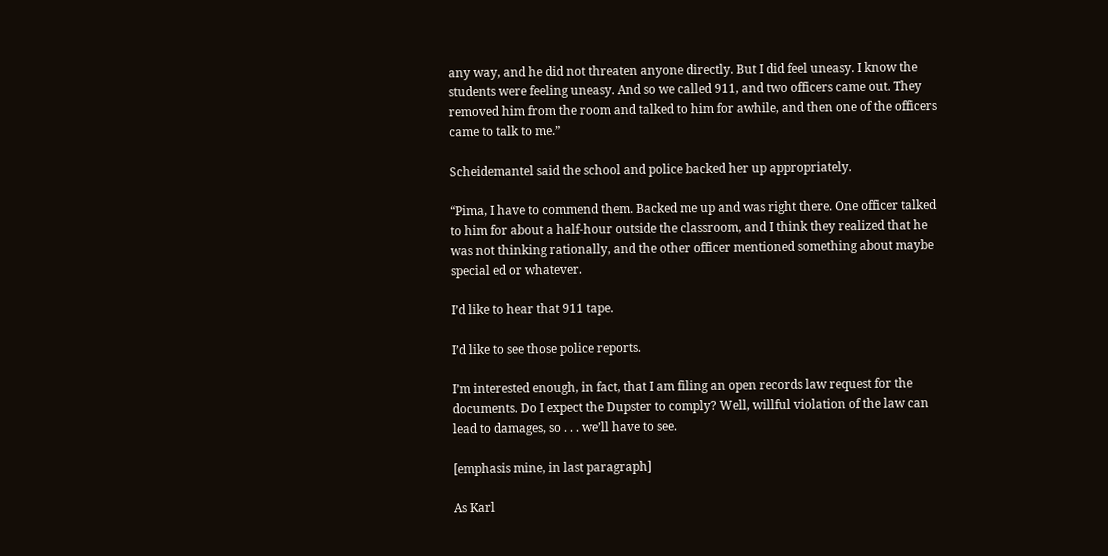any way, and he did not threaten anyone directly. But I did feel uneasy. I know the students were feeling uneasy. And so we called 911, and two officers came out. They removed him from the room and talked to him for awhile, and then one of the officers came to talk to me.”

Scheidemantel said the school and police backed her up appropriately.

“Pima, I have to commend them. Backed me up and was right there. One officer talked to him for about a half-hour outside the classroom, and I think they realized that he was not thinking rationally, and the other officer mentioned something about maybe special ed or whatever.

I’d like to hear that 911 tape.

I’d like to see those police reports.

I’m interested enough, in fact, that I am filing an open records law request for the documents. Do I expect the Dupster to comply? Well, willful violation of the law can lead to damages, so . . . we’ll have to see.

[emphasis mine, in last paragraph]

As Karl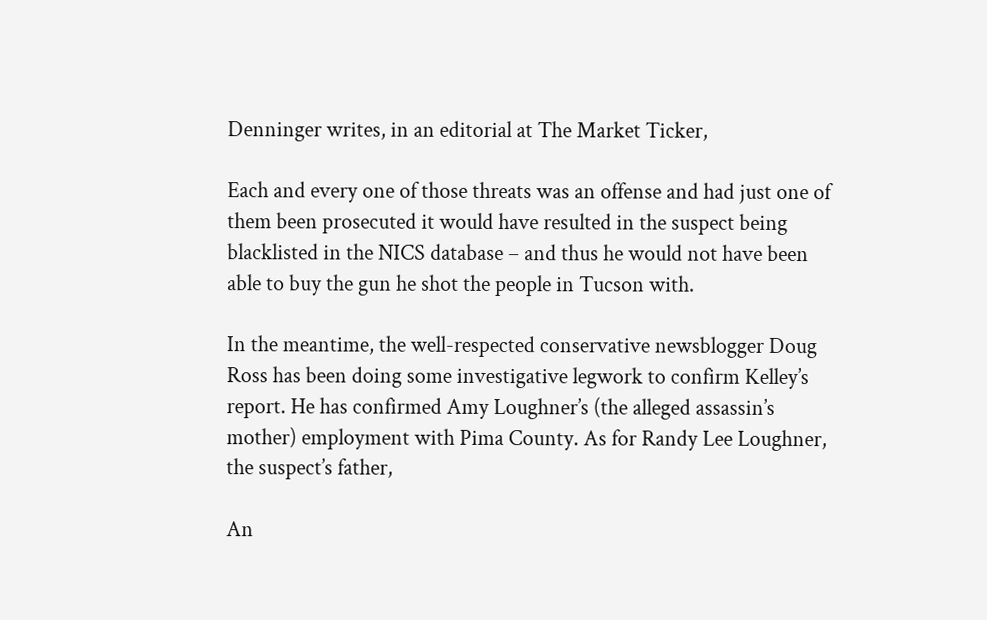Denninger writes, in an editorial at The Market Ticker,

Each and every one of those threats was an offense and had just one of them been prosecuted it would have resulted in the suspect being blacklisted in the NICS database – and thus he would not have been able to buy the gun he shot the people in Tucson with.

In the meantime, the well-respected conservative newsblogger Doug Ross has been doing some investigative legwork to confirm Kelley’s report. He has confirmed Amy Loughner’s (the alleged assassin’s mother) employment with Pima County. As for Randy Lee Loughner, the suspect’s father,

An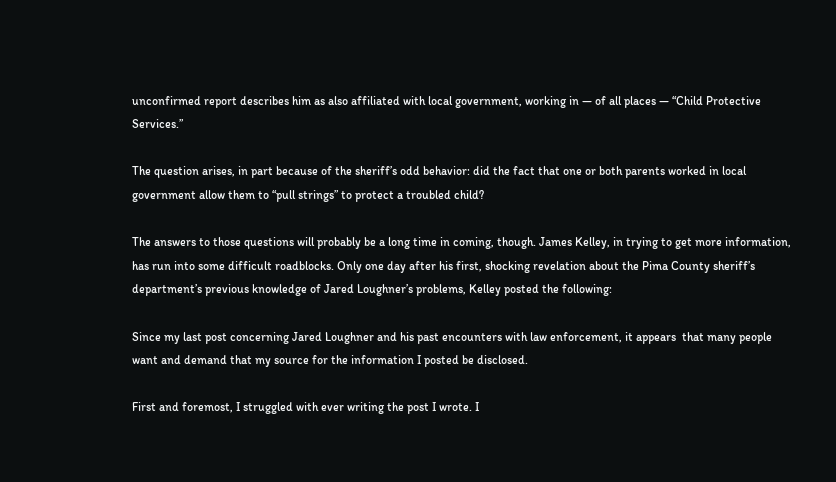unconfirmed report describes him as also affiliated with local government, working in — of all places — “Child Protective Services.”

The question arises, in part because of the sheriff’s odd behavior: did the fact that one or both parents worked in local government allow them to “pull strings” to protect a troubled child?

The answers to those questions will probably be a long time in coming, though. James Kelley, in trying to get more information, has run into some difficult roadblocks. Only one day after his first, shocking revelation about the Pima County sheriff’s department’s previous knowledge of Jared Loughner’s problems, Kelley posted the following:

Since my last post concerning Jared Loughner and his past encounters with law enforcement, it appears  that many people want and demand that my source for the information I posted be disclosed.

First and foremost, I struggled with ever writing the post I wrote. I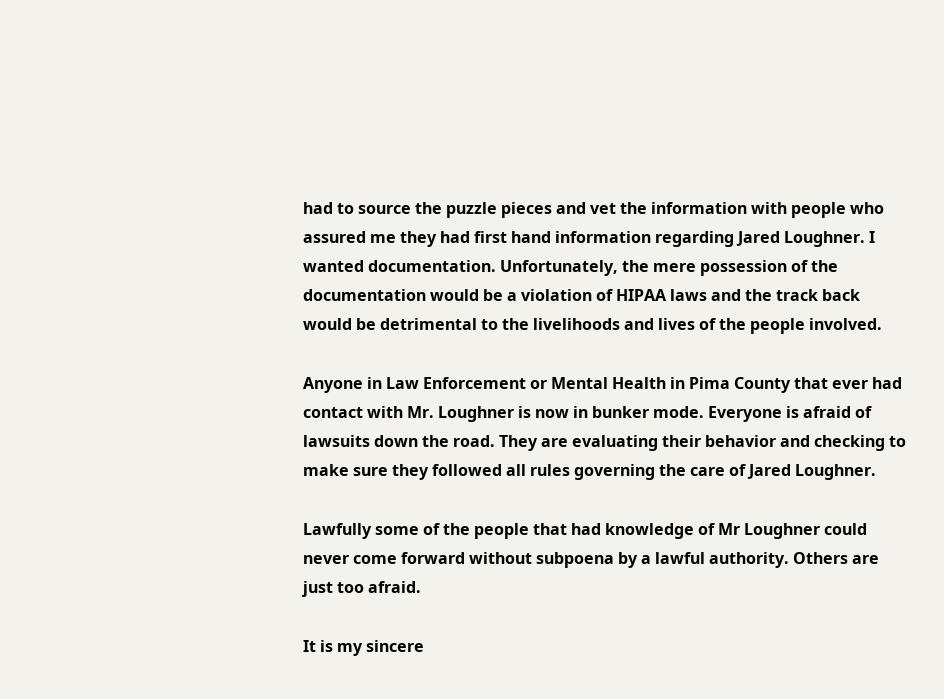had to source the puzzle pieces and vet the information with people who assured me they had first hand information regarding Jared Loughner. I wanted documentation. Unfortunately, the mere possession of the documentation would be a violation of HIPAA laws and the track back would be detrimental to the livelihoods and lives of the people involved.

Anyone in Law Enforcement or Mental Health in Pima County that ever had contact with Mr. Loughner is now in bunker mode. Everyone is afraid of lawsuits down the road. They are evaluating their behavior and checking to make sure they followed all rules governing the care of Jared Loughner.

Lawfully some of the people that had knowledge of Mr Loughner could never come forward without subpoena by a lawful authority. Others are just too afraid.

It is my sincere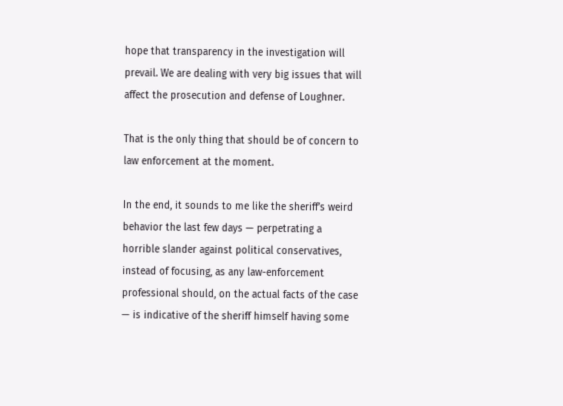hope that transparency in the investigation will prevail. We are dealing with very big issues that will affect the prosecution and defense of Loughner.

That is the only thing that should be of concern to law enforcement at the moment.

In the end, it sounds to me like the sheriff’s weird behavior the last few days — perpetrating a horrible slander against political conservatives, instead of focusing, as any law-enforcement professional should, on the actual facts of the case — is indicative of the sheriff himself having some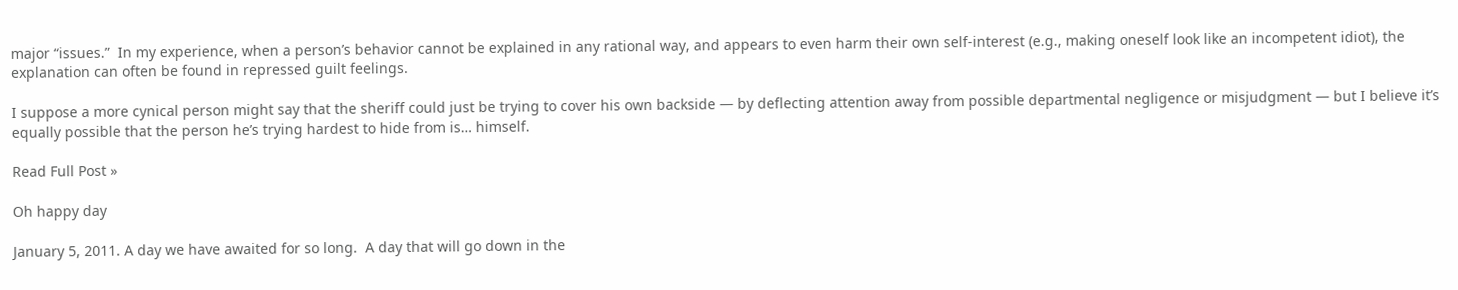major “issues.”  In my experience, when a person’s behavior cannot be explained in any rational way, and appears to even harm their own self-interest (e.g., making oneself look like an incompetent idiot), the explanation can often be found in repressed guilt feelings.

I suppose a more cynical person might say that the sheriff could just be trying to cover his own backside — by deflecting attention away from possible departmental negligence or misjudgment — but I believe it’s equally possible that the person he’s trying hardest to hide from is… himself.

Read Full Post »

Oh happy day

January 5, 2011. A day we have awaited for so long.  A day that will go down in the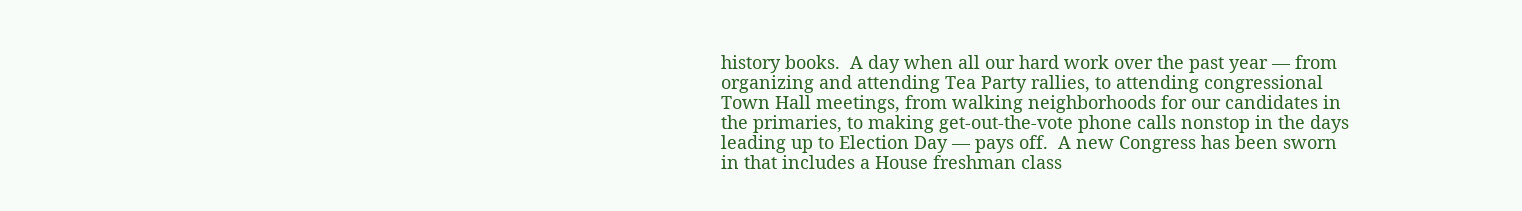history books.  A day when all our hard work over the past year — from organizing and attending Tea Party rallies, to attending congressional Town Hall meetings, from walking neighborhoods for our candidates in the primaries, to making get-out-the-vote phone calls nonstop in the days leading up to Election Day — pays off.  A new Congress has been sworn in that includes a House freshman class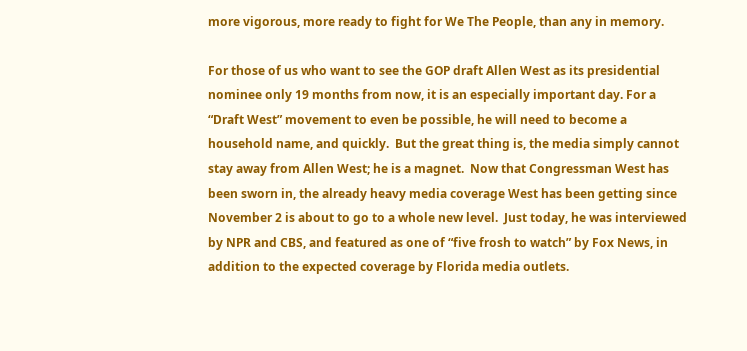more vigorous, more ready to fight for We The People, than any in memory.

For those of us who want to see the GOP draft Allen West as its presidential nominee only 19 months from now, it is an especially important day. For a “Draft West” movement to even be possible, he will need to become a household name, and quickly.  But the great thing is, the media simply cannot stay away from Allen West; he is a magnet.  Now that Congressman West has been sworn in, the already heavy media coverage West has been getting since November 2 is about to go to a whole new level.  Just today, he was interviewed by NPR and CBS, and featured as one of “five frosh to watch” by Fox News, in addition to the expected coverage by Florida media outlets.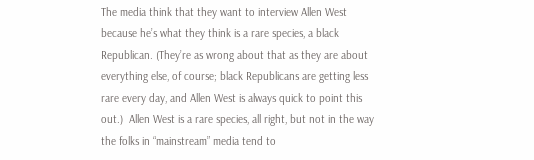The media think that they want to interview Allen West because he’s what they think is a rare species, a black Republican. (They’re as wrong about that as they are about everything else, of course; black Republicans are getting less rare every day, and Allen West is always quick to point this out.)  Allen West is a rare species, all right, but not in the way the folks in “mainstream” media tend to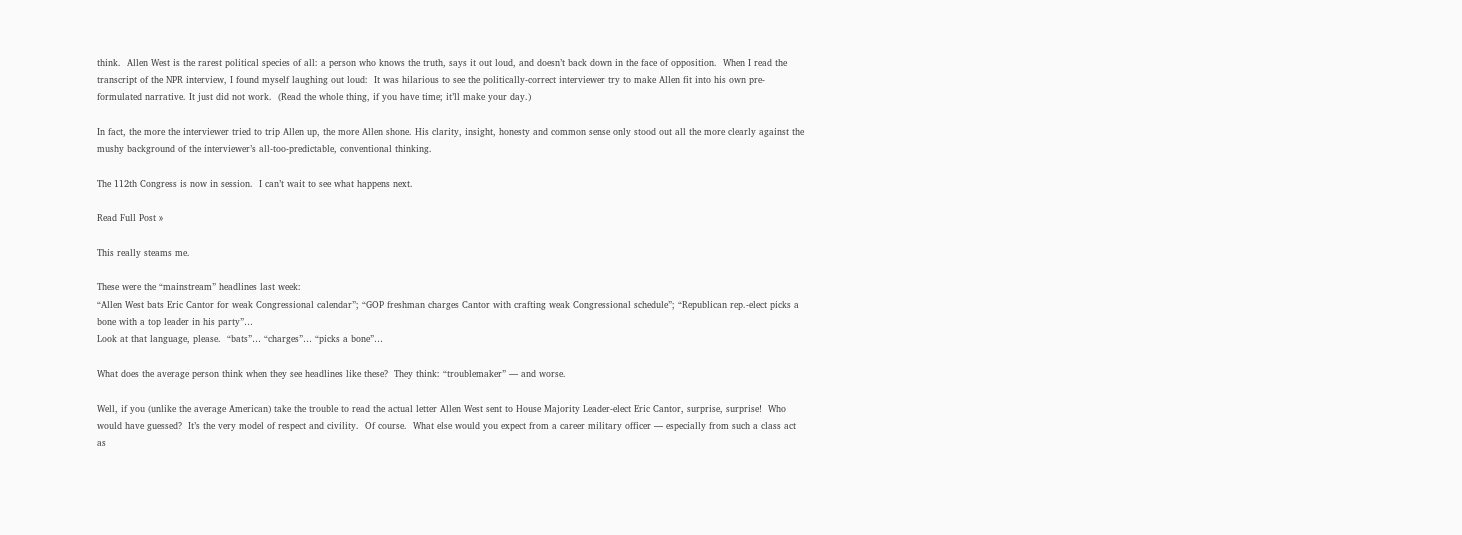think.  Allen West is the rarest political species of all: a person who knows the truth, says it out loud, and doesn’t back down in the face of opposition.  When I read the transcript of the NPR interview, I found myself laughing out loud:  It was hilarious to see the politically-correct interviewer try to make Allen fit into his own pre-formulated narrative. It just did not work.  (Read the whole thing, if you have time; it’ll make your day.)

In fact, the more the interviewer tried to trip Allen up, the more Allen shone. His clarity, insight, honesty and common sense only stood out all the more clearly against the mushy background of the interviewer’s all-too-predictable, conventional thinking.

The 112th Congress is now in session.  I can’t wait to see what happens next.

Read Full Post »

This really steams me.

These were the “mainstream” headlines last week:
“Allen West bats Eric Cantor for weak Congressional calendar”; “GOP freshman charges Cantor with crafting weak Congressional schedule”; “Republican rep.-elect picks a bone with a top leader in his party”…
Look at that language, please.  “bats”… “charges”… “picks a bone”…

What does the average person think when they see headlines like these?  They think: “troublemaker” — and worse.

Well, if you (unlike the average American) take the trouble to read the actual letter Allen West sent to House Majority Leader-elect Eric Cantor, surprise, surprise!  Who would have guessed?  It’s the very model of respect and civility.  Of course.  What else would you expect from a career military officer — especially from such a class act as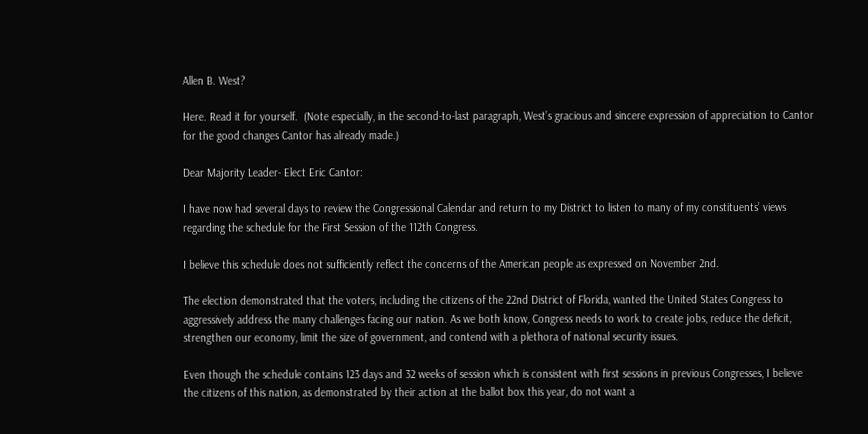Allen B. West?

Here. Read it for yourself.  (Note especially, in the second-to-last paragraph, West’s gracious and sincere expression of appreciation to Cantor for the good changes Cantor has already made.)

Dear Majority Leader- Elect Eric Cantor:

I have now had several days to review the Congressional Calendar and return to my District to listen to many of my constituents’ views regarding the schedule for the First Session of the 112th Congress.

I believe this schedule does not sufficiently reflect the concerns of the American people as expressed on November 2nd.

The election demonstrated that the voters, including the citizens of the 22nd District of Florida, wanted the United States Congress to aggressively address the many challenges facing our nation. As we both know, Congress needs to work to create jobs, reduce the deficit, strengthen our economy, limit the size of government, and contend with a plethora of national security issues.

Even though the schedule contains 123 days and 32 weeks of session which is consistent with first sessions in previous Congresses, I believe the citizens of this nation, as demonstrated by their action at the ballot box this year, do not want a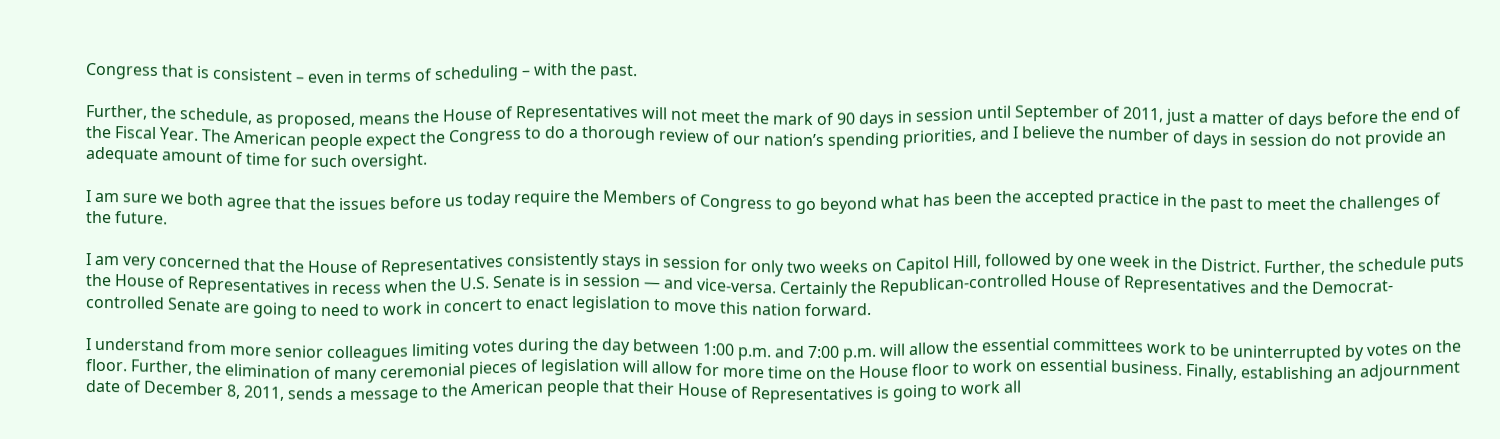Congress that is consistent – even in terms of scheduling – with the past.

Further, the schedule, as proposed, means the House of Representatives will not meet the mark of 90 days in session until September of 2011, just a matter of days before the end of the Fiscal Year. The American people expect the Congress to do a thorough review of our nation’s spending priorities, and I believe the number of days in session do not provide an adequate amount of time for such oversight.

I am sure we both agree that the issues before us today require the Members of Congress to go beyond what has been the accepted practice in the past to meet the challenges of the future.

I am very concerned that the House of Representatives consistently stays in session for only two weeks on Capitol Hill, followed by one week in the District. Further, the schedule puts the House of Representatives in recess when the U.S. Senate is in session — and vice-versa. Certainly the Republican-controlled House of Representatives and the Democrat-controlled Senate are going to need to work in concert to enact legislation to move this nation forward.

I understand from more senior colleagues limiting votes during the day between 1:00 p.m. and 7:00 p.m. will allow the essential committees work to be uninterrupted by votes on the floor. Further, the elimination of many ceremonial pieces of legislation will allow for more time on the House floor to work on essential business. Finally, establishing an adjournment date of December 8, 2011, sends a message to the American people that their House of Representatives is going to work all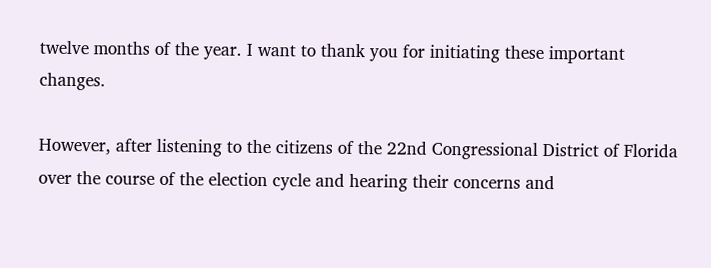twelve months of the year. I want to thank you for initiating these important changes.

However, after listening to the citizens of the 22nd Congressional District of Florida over the course of the election cycle and hearing their concerns and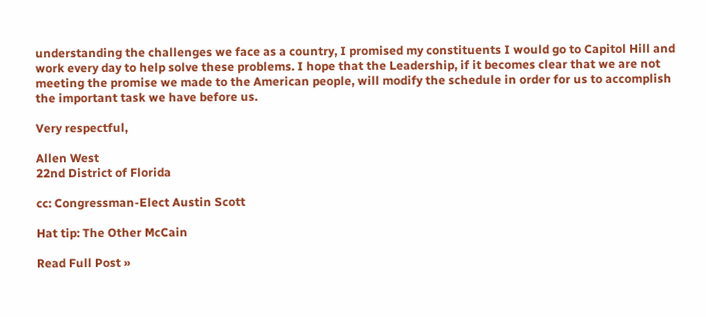understanding the challenges we face as a country, I promised my constituents I would go to Capitol Hill and work every day to help solve these problems. I hope that the Leadership, if it becomes clear that we are not meeting the promise we made to the American people, will modify the schedule in order for us to accomplish the important task we have before us.

Very respectful,

Allen West
22nd District of Florida

cc: Congressman-Elect Austin Scott

Hat tip: The Other McCain

Read Full Post »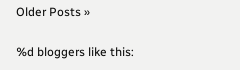Older Posts »

%d bloggers like this: